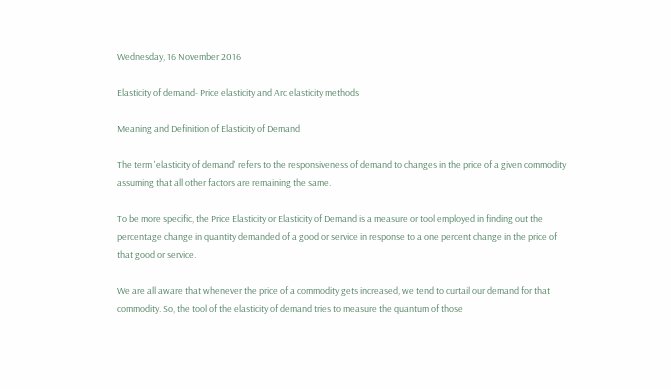Wednesday, 16 November 2016

Elasticity of demand- Price elasticity and Arc elasticity methods

Meaning and Definition of Elasticity of Demand

The term 'elasticity of demand' refers to the responsiveness of demand to changes in the price of a given commodity assuming that all other factors are remaining the same.

To be more specific, the Price Elasticity or Elasticity of Demand is a measure or tool employed in finding out the percentage change in quantity demanded of a good or service in response to a one percent change in the price of that good or service.

We are all aware that whenever the price of a commodity gets increased, we tend to curtail our demand for that commodity. So, the tool of the elasticity of demand tries to measure the quantum of those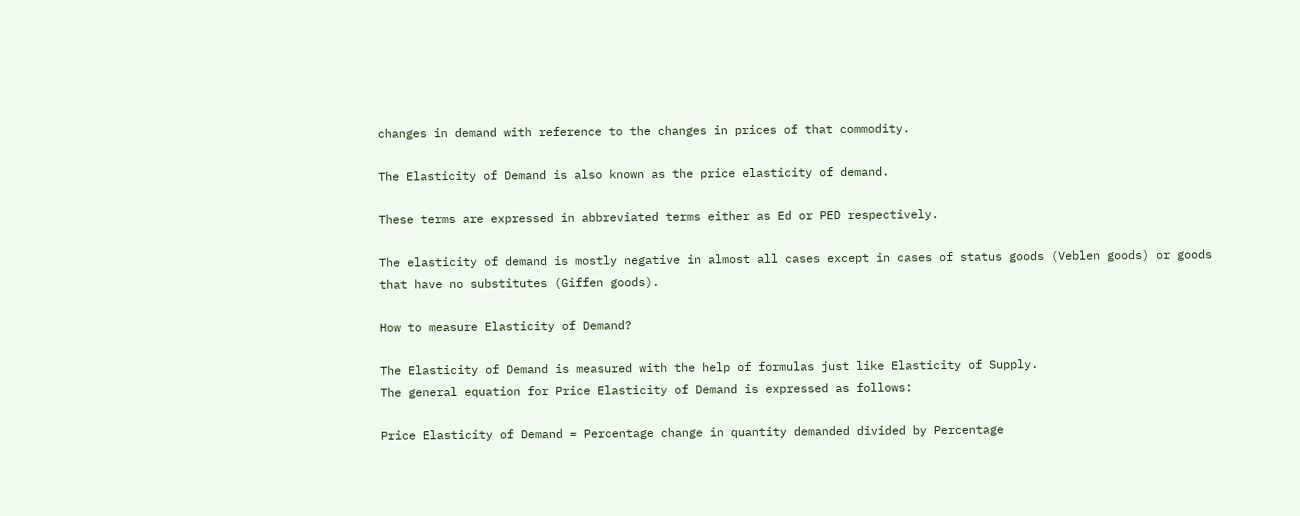changes in demand with reference to the changes in prices of that commodity.

The Elasticity of Demand is also known as the price elasticity of demand.

These terms are expressed in abbreviated terms either as Ed or PED respectively.

The elasticity of demand is mostly negative in almost all cases except in cases of status goods (Veblen goods) or goods that have no substitutes (Giffen goods).

How to measure Elasticity of Demand?

The Elasticity of Demand is measured with the help of formulas just like Elasticity of Supply.
The general equation for Price Elasticity of Demand is expressed as follows:

Price Elasticity of Demand = Percentage change in quantity demanded divided by Percentage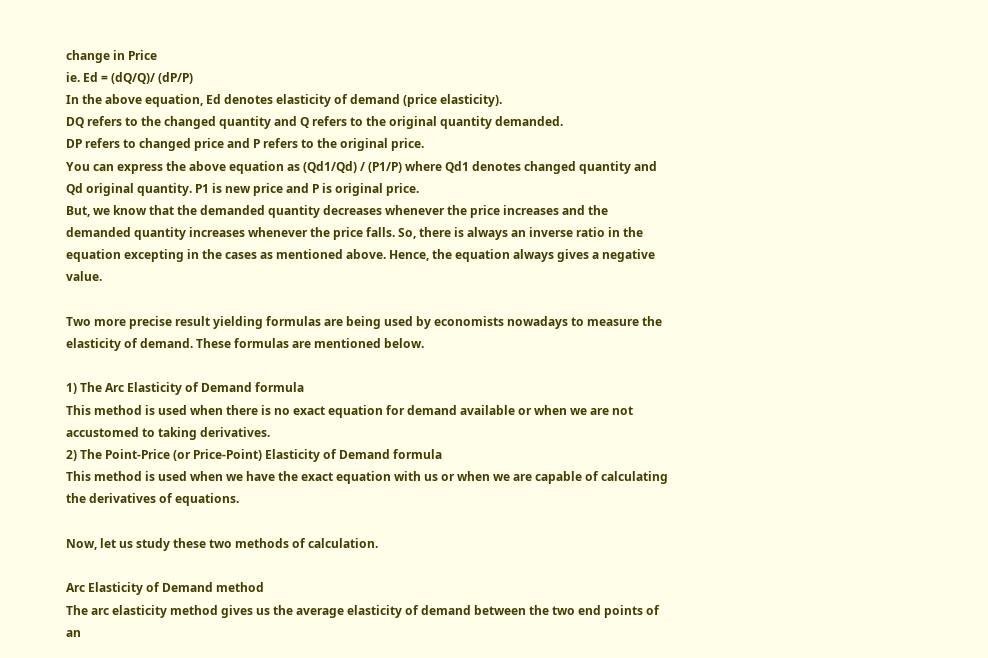change in Price
ie. Ed = (dQ/Q)/ (dP/P)
In the above equation, Ed denotes elasticity of demand (price elasticity).
DQ refers to the changed quantity and Q refers to the original quantity demanded.
DP refers to changed price and P refers to the original price.
You can express the above equation as (Qd1/Qd) / (P1/P) where Qd1 denotes changed quantity and Qd original quantity. P1 is new price and P is original price.
But, we know that the demanded quantity decreases whenever the price increases and the demanded quantity increases whenever the price falls. So, there is always an inverse ratio in the equation excepting in the cases as mentioned above. Hence, the equation always gives a negative value.

Two more precise result yielding formulas are being used by economists nowadays to measure the elasticity of demand. These formulas are mentioned below.

1) The Arc Elasticity of Demand formula
This method is used when there is no exact equation for demand available or when we are not accustomed to taking derivatives.
2) The Point-Price (or Price-Point) Elasticity of Demand formula
This method is used when we have the exact equation with us or when we are capable of calculating the derivatives of equations.

Now, let us study these two methods of calculation.

Arc Elasticity of Demand method
The arc elasticity method gives us the average elasticity of demand between the two end points of an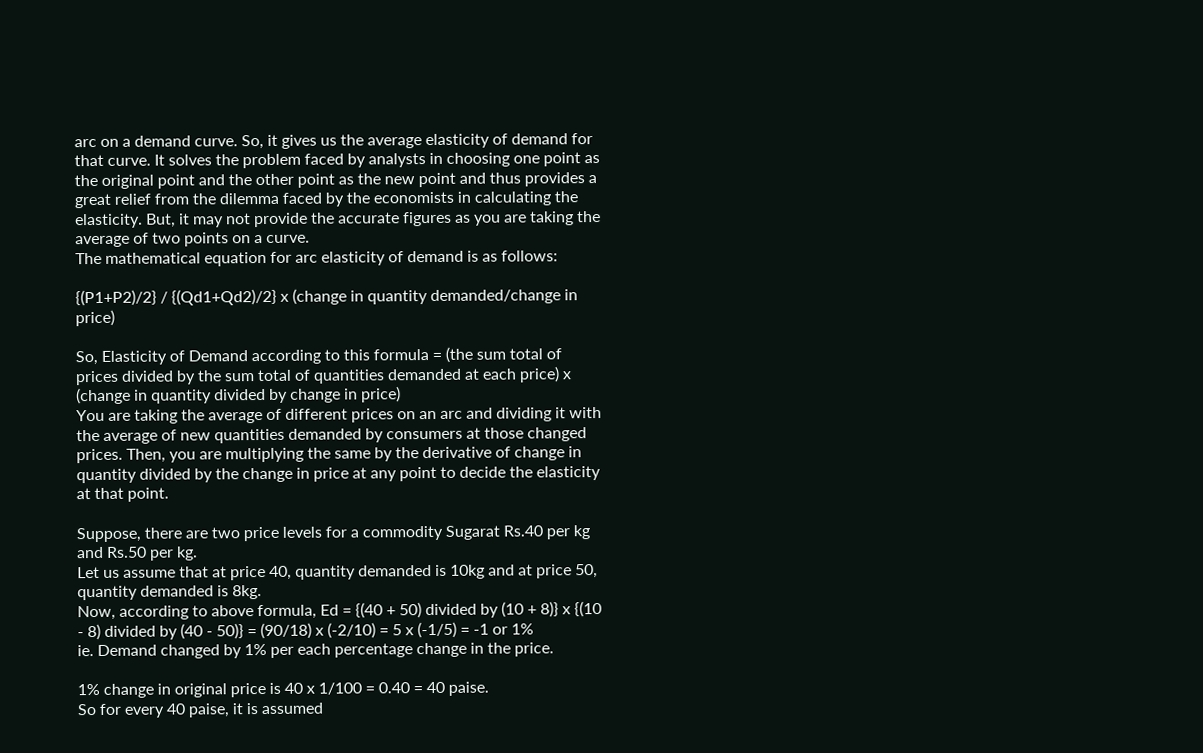arc on a demand curve. So, it gives us the average elasticity of demand for that curve. It solves the problem faced by analysts in choosing one point as the original point and the other point as the new point and thus provides a great relief from the dilemma faced by the economists in calculating the elasticity. But, it may not provide the accurate figures as you are taking the average of two points on a curve.
The mathematical equation for arc elasticity of demand is as follows:

{(P1+P2)/2} / {(Qd1+Qd2)/2} x (change in quantity demanded/change in price)

So, Elasticity of Demand according to this formula = (the sum total of prices divided by the sum total of quantities demanded at each price) x (change in quantity divided by change in price)
You are taking the average of different prices on an arc and dividing it with the average of new quantities demanded by consumers at those changed prices. Then, you are multiplying the same by the derivative of change in quantity divided by the change in price at any point to decide the elasticity at that point.

Suppose, there are two price levels for a commodity Sugarat Rs.40 per kg and Rs.50 per kg.
Let us assume that at price 40, quantity demanded is 10kg and at price 50, quantity demanded is 8kg.
Now, according to above formula, Ed = {(40 + 50) divided by (10 + 8)} x {(10 - 8) divided by (40 - 50)} = (90/18) x (-2/10) = 5 x (-1/5) = -1 or 1%
ie. Demand changed by 1% per each percentage change in the price.

1% change in original price is 40 x 1/100 = 0.40 = 40 paise.
So for every 40 paise, it is assumed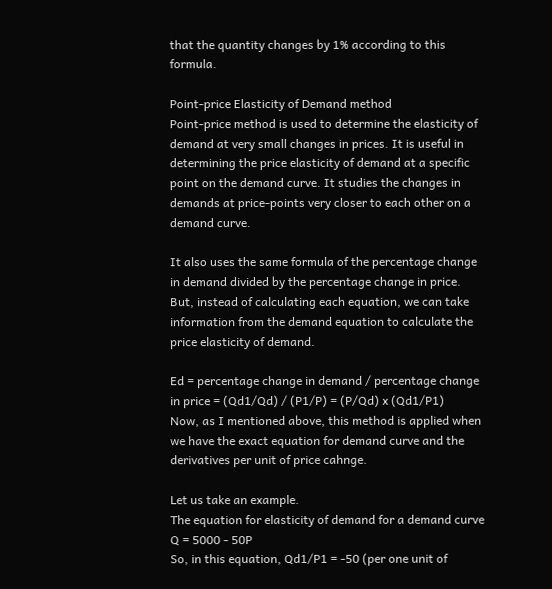that the quantity changes by 1% according to this formula.

Point-price Elasticity of Demand method
Point-price method is used to determine the elasticity of demand at very small changes in prices. It is useful in determining the price elasticity of demand at a specific point on the demand curve. It studies the changes in demands at price-points very closer to each other on a demand curve.

It also uses the same formula of the percentage change in demand divided by the percentage change in price. But, instead of calculating each equation, we can take information from the demand equation to calculate the price elasticity of demand.

Ed = percentage change in demand / percentage change in price = (Qd1/Qd) / (P1/P) = (P/Qd) x (Qd1/P1)
Now, as I mentioned above, this method is applied when we have the exact equation for demand curve and the derivatives per unit of price cahnge.

Let us take an example.
The equation for elasticity of demand for a demand curve Q = 5000 - 50P
So, in this equation, Qd1/P1 = -50 (per one unit of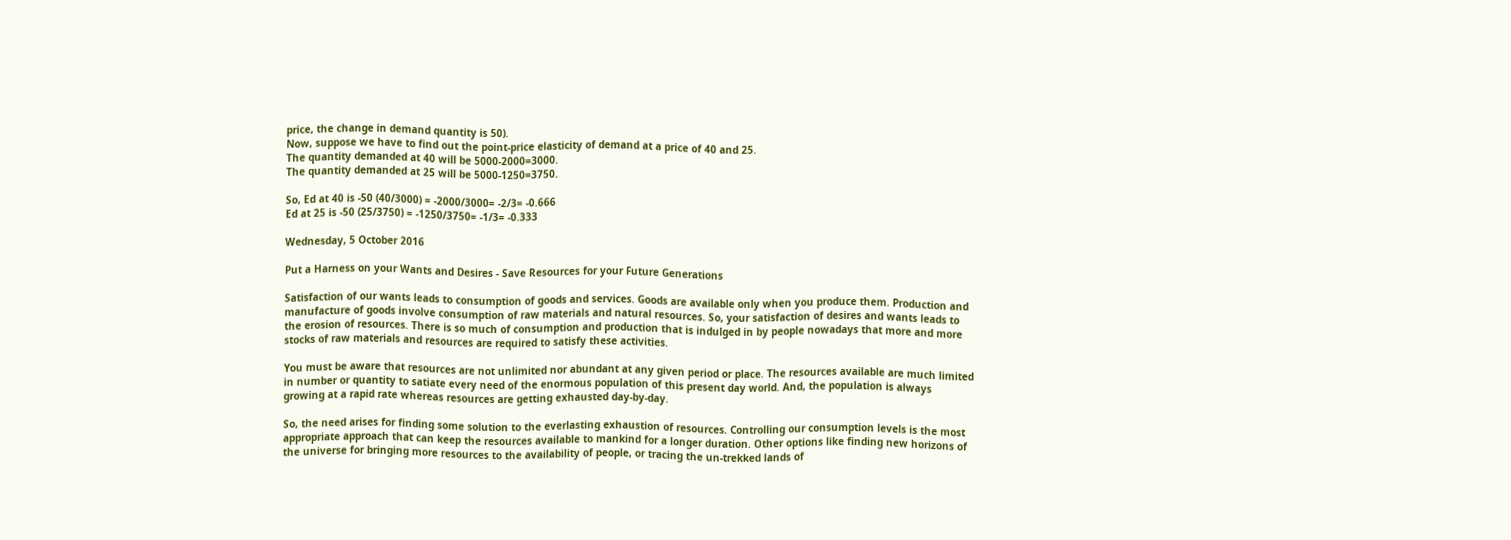price, the change in demand quantity is 50).
Now, suppose we have to find out the point-price elasticity of demand at a price of 40 and 25.
The quantity demanded at 40 will be 5000-2000=3000.
The quantity demanded at 25 will be 5000-1250=3750.

So, Ed at 40 is -50 (40/3000) = -2000/3000= -2/3= -0.666
Ed at 25 is -50 (25/3750) = -1250/3750= -1/3= -0.333

Wednesday, 5 October 2016

Put a Harness on your Wants and Desires - Save Resources for your Future Generations

Satisfaction of our wants leads to consumption of goods and services. Goods are available only when you produce them. Production and manufacture of goods involve consumption of raw materials and natural resources. So, your satisfaction of desires and wants leads to the erosion of resources. There is so much of consumption and production that is indulged in by people nowadays that more and more stocks of raw materials and resources are required to satisfy these activities.

You must be aware that resources are not unlimited nor abundant at any given period or place. The resources available are much limited in number or quantity to satiate every need of the enormous population of this present day world. And, the population is always growing at a rapid rate whereas resources are getting exhausted day-by-day.

So, the need arises for finding some solution to the everlasting exhaustion of resources. Controlling our consumption levels is the most appropriate approach that can keep the resources available to mankind for a longer duration. Other options like finding new horizons of the universe for bringing more resources to the availability of people, or tracing the un-trekked lands of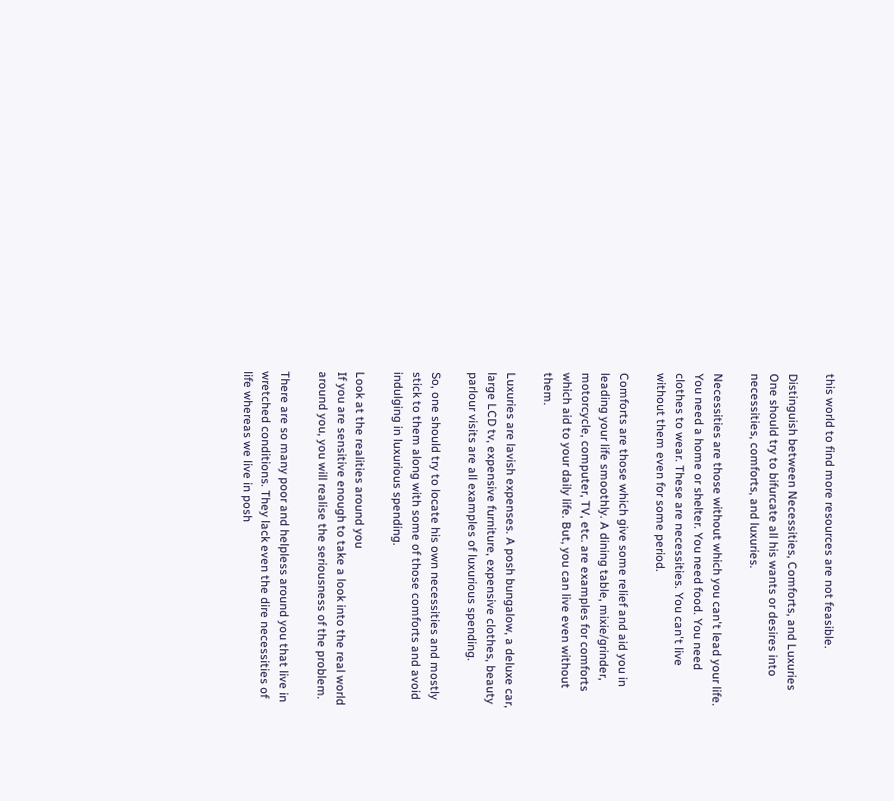this world to find more resources are not feasible.

Distinguish between Necessities, Comforts, and Luxuries
One should try to bifurcate all his wants or desires into necessities, comforts, and luxuries.

Necessities are those without which you can't lead your life. You need a home or shelter. You need food. You need clothes to wear. These are necessities. You can't live without them even for some period.

Comforts are those which give some relief and aid you in leading your life smoothly. A dining table, mixie/grinder, motorcycle, computer, TV, etc. are examples for comforts which aid to your daily life. But, you can live even without them.

Luxuries are lavish expenses. A posh bungalow, a deluxe car, large LCD tv, expensive furniture, expensive clothes, beauty parlour visits are all examples of luxurious spending.

So, one should try to locate his own necessities and mostly stick to them along with some of those comforts and avoid indulging in luxurious spending.

Look at the realities around you
If you are sensitive enough to take a look into the real world around you, you will realise the seriousness of the problem.

There are so many poor and helpless around you that live in wretched conditions. They lack even the dire necessities of life whereas we live in posh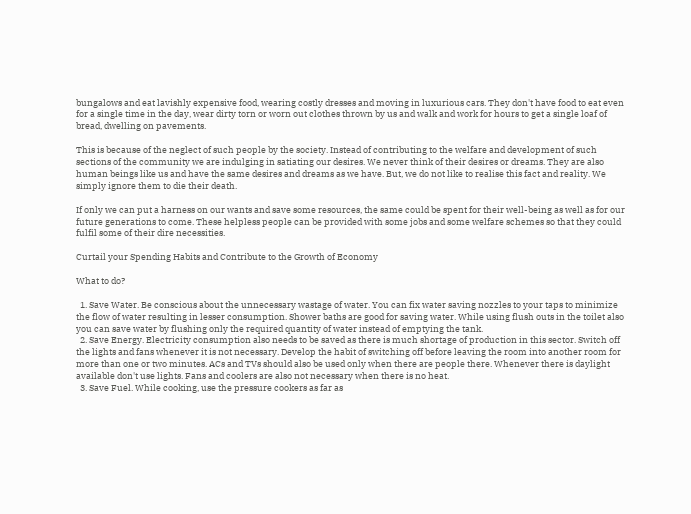bungalows and eat lavishly expensive food, wearing costly dresses and moving in luxurious cars. They don't have food to eat even for a single time in the day, wear dirty torn or worn out clothes thrown by us and walk and work for hours to get a single loaf of bread, dwelling on pavements.

This is because of the neglect of such people by the society. Instead of contributing to the welfare and development of such sections of the community we are indulging in satiating our desires. We never think of their desires or dreams. They are also human beings like us and have the same desires and dreams as we have. But, we do not like to realise this fact and reality. We simply ignore them to die their death.

If only we can put a harness on our wants and save some resources, the same could be spent for their well-being as well as for our future generations to come. These helpless people can be provided with some jobs and some welfare schemes so that they could fulfil some of their dire necessities.

Curtail your Spending Habits and Contribute to the Growth of Economy

What to do?

  1. Save Water. Be conscious about the unnecessary wastage of water. You can fix water saving nozzles to your taps to minimize the flow of water resulting in lesser consumption. Shower baths are good for saving water. While using flush outs in the toilet also you can save water by flushing only the required quantity of water instead of emptying the tank.
  2. Save Energy. Electricity consumption also needs to be saved as there is much shortage of production in this sector. Switch off the lights and fans whenever it is not necessary. Develop the habit of switching off before leaving the room into another room for more than one or two minutes. ACs and TVs should also be used only when there are people there. Whenever there is daylight available don't use lights. Fans and coolers are also not necessary when there is no heat.
  3. Save Fuel. While cooking, use the pressure cookers as far as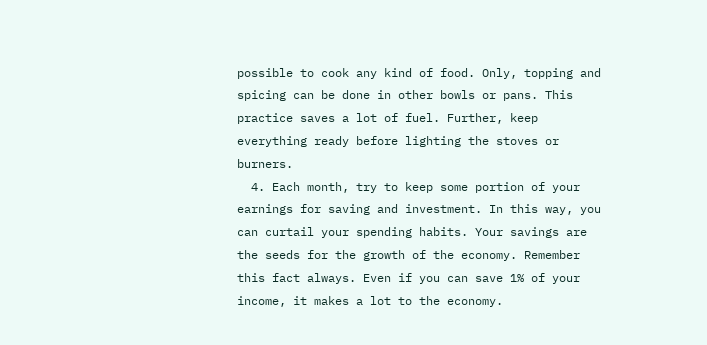possible to cook any kind of food. Only, topping and spicing can be done in other bowls or pans. This practice saves a lot of fuel. Further, keep everything ready before lighting the stoves or burners.
  4. Each month, try to keep some portion of your earnings for saving and investment. In this way, you can curtail your spending habits. Your savings are the seeds for the growth of the economy. Remember this fact always. Even if you can save 1% of your income, it makes a lot to the economy.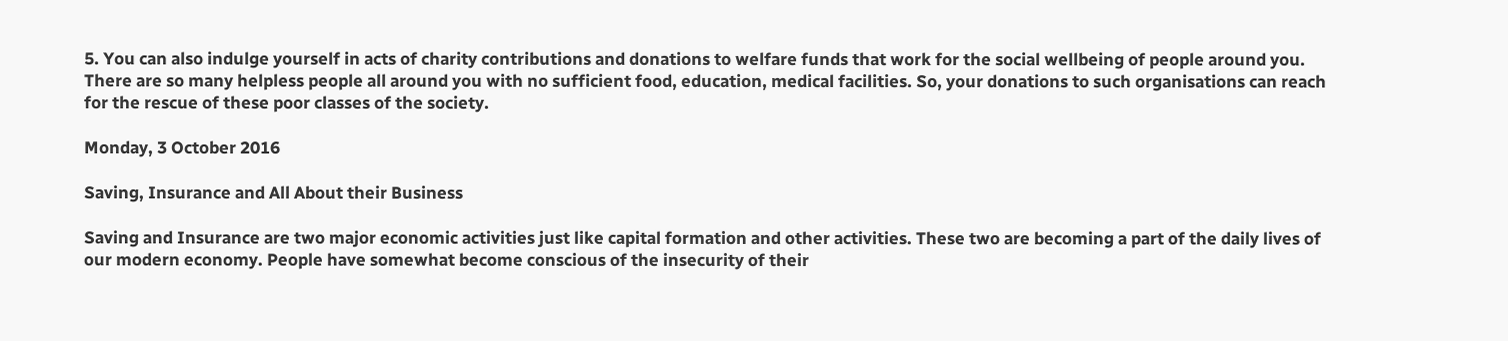5. You can also indulge yourself in acts of charity contributions and donations to welfare funds that work for the social wellbeing of people around you. There are so many helpless people all around you with no sufficient food, education, medical facilities. So, your donations to such organisations can reach for the rescue of these poor classes of the society.

Monday, 3 October 2016

Saving, Insurance and All About their Business

Saving and Insurance are two major economic activities just like capital formation and other activities. These two are becoming a part of the daily lives of our modern economy. People have somewhat become conscious of the insecurity of their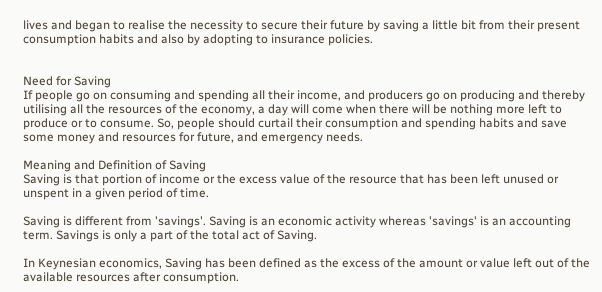lives and began to realise the necessity to secure their future by saving a little bit from their present consumption habits and also by adopting to insurance policies.


Need for Saving
If people go on consuming and spending all their income, and producers go on producing and thereby utilising all the resources of the economy, a day will come when there will be nothing more left to produce or to consume. So, people should curtail their consumption and spending habits and save some money and resources for future, and emergency needs.

Meaning and Definition of Saving
Saving is that portion of income or the excess value of the resource that has been left unused or unspent in a given period of time.

Saving is different from 'savings'. Saving is an economic activity whereas 'savings' is an accounting term. Savings is only a part of the total act of Saving.

In Keynesian economics, Saving has been defined as the excess of the amount or value left out of the available resources after consumption.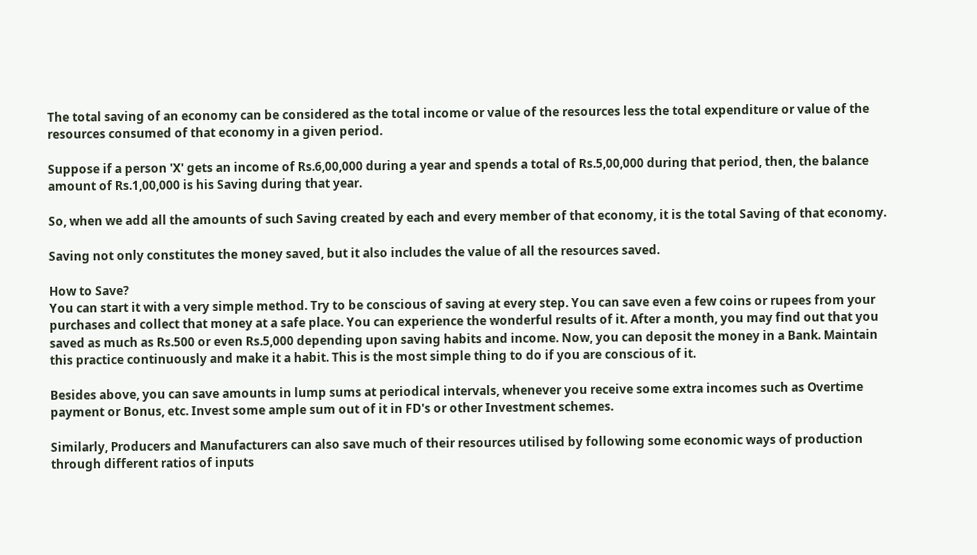The total saving of an economy can be considered as the total income or value of the resources less the total expenditure or value of the resources consumed of that economy in a given period.

Suppose if a person 'X' gets an income of Rs.6,00,000 during a year and spends a total of Rs.5,00,000 during that period, then, the balance amount of Rs.1,00,000 is his Saving during that year.

So, when we add all the amounts of such Saving created by each and every member of that economy, it is the total Saving of that economy.

Saving not only constitutes the money saved, but it also includes the value of all the resources saved.

How to Save?
You can start it with a very simple method. Try to be conscious of saving at every step. You can save even a few coins or rupees from your purchases and collect that money at a safe place. You can experience the wonderful results of it. After a month, you may find out that you saved as much as Rs.500 or even Rs.5,000 depending upon saving habits and income. Now, you can deposit the money in a Bank. Maintain this practice continuously and make it a habit. This is the most simple thing to do if you are conscious of it.

Besides above, you can save amounts in lump sums at periodical intervals, whenever you receive some extra incomes such as Overtime payment or Bonus, etc. Invest some ample sum out of it in FD's or other Investment schemes.

Similarly, Producers and Manufacturers can also save much of their resources utilised by following some economic ways of production through different ratios of inputs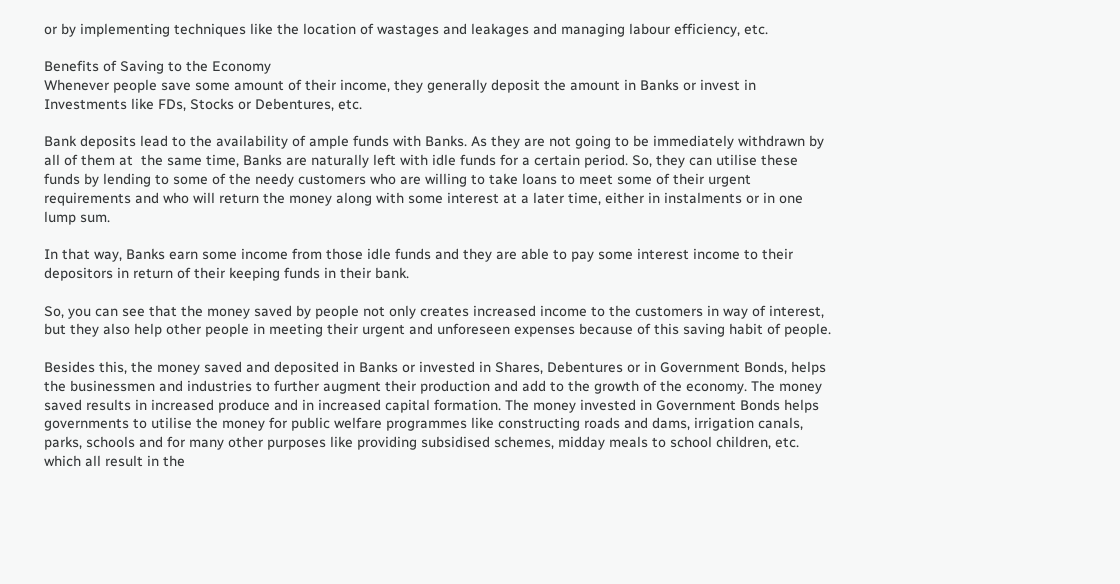or by implementing techniques like the location of wastages and leakages and managing labour efficiency, etc.

Benefits of Saving to the Economy
Whenever people save some amount of their income, they generally deposit the amount in Banks or invest in Investments like FDs, Stocks or Debentures, etc.

Bank deposits lead to the availability of ample funds with Banks. As they are not going to be immediately withdrawn by all of them at  the same time, Banks are naturally left with idle funds for a certain period. So, they can utilise these funds by lending to some of the needy customers who are willing to take loans to meet some of their urgent requirements and who will return the money along with some interest at a later time, either in instalments or in one lump sum.

In that way, Banks earn some income from those idle funds and they are able to pay some interest income to their depositors in return of their keeping funds in their bank.

So, you can see that the money saved by people not only creates increased income to the customers in way of interest, but they also help other people in meeting their urgent and unforeseen expenses because of this saving habit of people.

Besides this, the money saved and deposited in Banks or invested in Shares, Debentures or in Government Bonds, helps the businessmen and industries to further augment their production and add to the growth of the economy. The money saved results in increased produce and in increased capital formation. The money invested in Government Bonds helps governments to utilise the money for public welfare programmes like constructing roads and dams, irrigation canals, parks, schools and for many other purposes like providing subsidised schemes, midday meals to school children, etc. which all result in the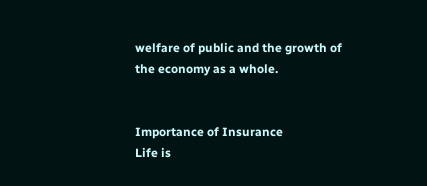welfare of public and the growth of the economy as a whole.


Importance of Insurance
Life is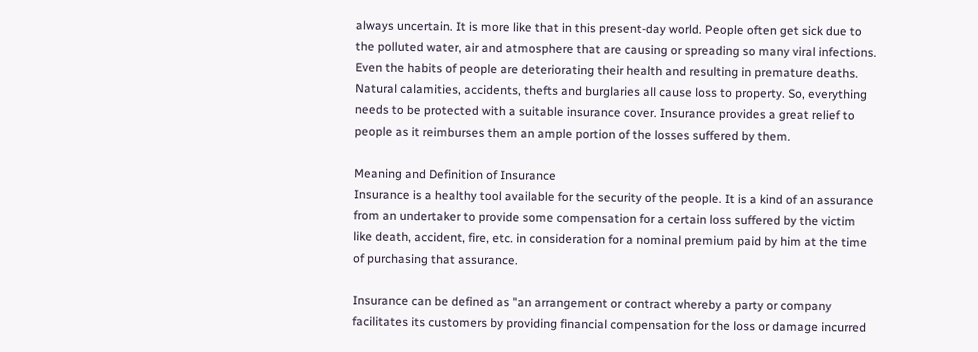always uncertain. It is more like that in this present-day world. People often get sick due to the polluted water, air and atmosphere that are causing or spreading so many viral infections. Even the habits of people are deteriorating their health and resulting in premature deaths. Natural calamities, accidents, thefts and burglaries all cause loss to property. So, everything needs to be protected with a suitable insurance cover. Insurance provides a great relief to people as it reimburses them an ample portion of the losses suffered by them.

Meaning and Definition of Insurance
Insurance is a healthy tool available for the security of the people. It is a kind of an assurance from an undertaker to provide some compensation for a certain loss suffered by the victim like death, accident, fire, etc. in consideration for a nominal premium paid by him at the time of purchasing that assurance.

Insurance can be defined as "an arrangement or contract whereby a party or company facilitates its customers by providing financial compensation for the loss or damage incurred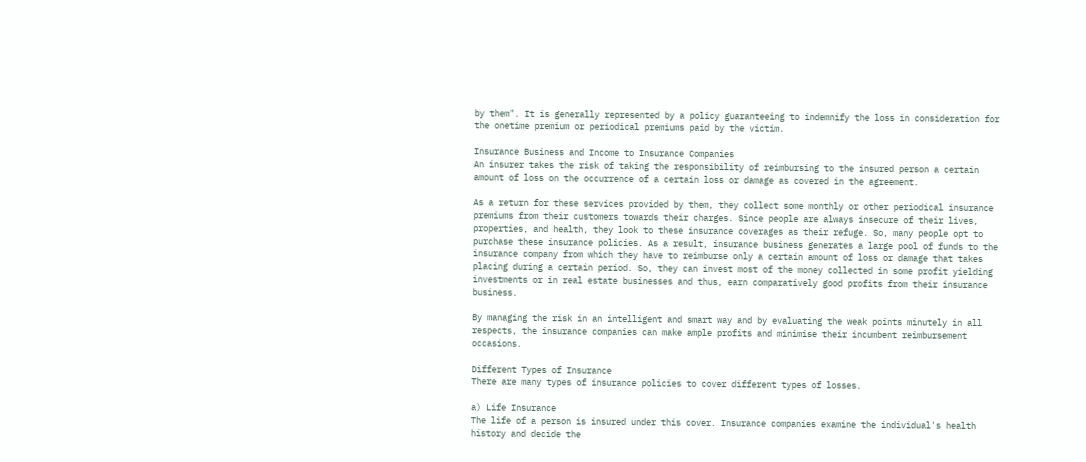by them". It is generally represented by a policy guaranteeing to indemnify the loss in consideration for the onetime premium or periodical premiums paid by the victim.

Insurance Business and Income to Insurance Companies
An insurer takes the risk of taking the responsibility of reimbursing to the insured person a certain amount of loss on the occurrence of a certain loss or damage as covered in the agreement.

As a return for these services provided by them, they collect some monthly or other periodical insurance premiums from their customers towards their charges. Since people are always insecure of their lives, properties, and health, they look to these insurance coverages as their refuge. So, many people opt to purchase these insurance policies. As a result, insurance business generates a large pool of funds to the insurance company from which they have to reimburse only a certain amount of loss or damage that takes placing during a certain period. So, they can invest most of the money collected in some profit yielding investments or in real estate businesses and thus, earn comparatively good profits from their insurance business.

By managing the risk in an intelligent and smart way and by evaluating the weak points minutely in all respects, the insurance companies can make ample profits and minimise their incumbent reimbursement occasions.

Different Types of Insurance
There are many types of insurance policies to cover different types of losses.

a) Life Insurance
The life of a person is insured under this cover. Insurance companies examine the individual's health history and decide the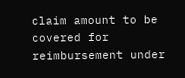claim amount to be covered for reimbursement under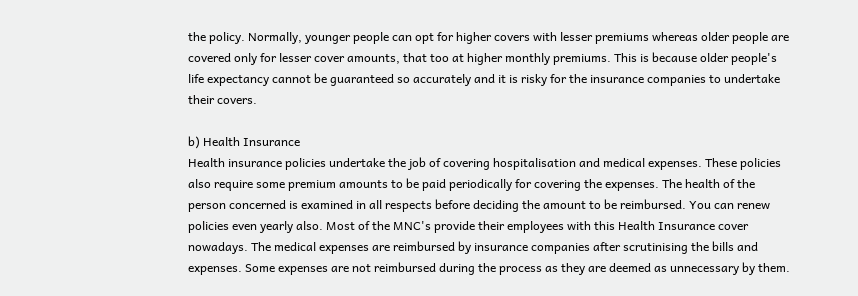the policy. Normally, younger people can opt for higher covers with lesser premiums whereas older people are covered only for lesser cover amounts, that too at higher monthly premiums. This is because older people's life expectancy cannot be guaranteed so accurately and it is risky for the insurance companies to undertake their covers.

b) Health Insurance
Health insurance policies undertake the job of covering hospitalisation and medical expenses. These policies also require some premium amounts to be paid periodically for covering the expenses. The health of the person concerned is examined in all respects before deciding the amount to be reimbursed. You can renew policies even yearly also. Most of the MNC's provide their employees with this Health Insurance cover nowadays. The medical expenses are reimbursed by insurance companies after scrutinising the bills and expenses. Some expenses are not reimbursed during the process as they are deemed as unnecessary by them.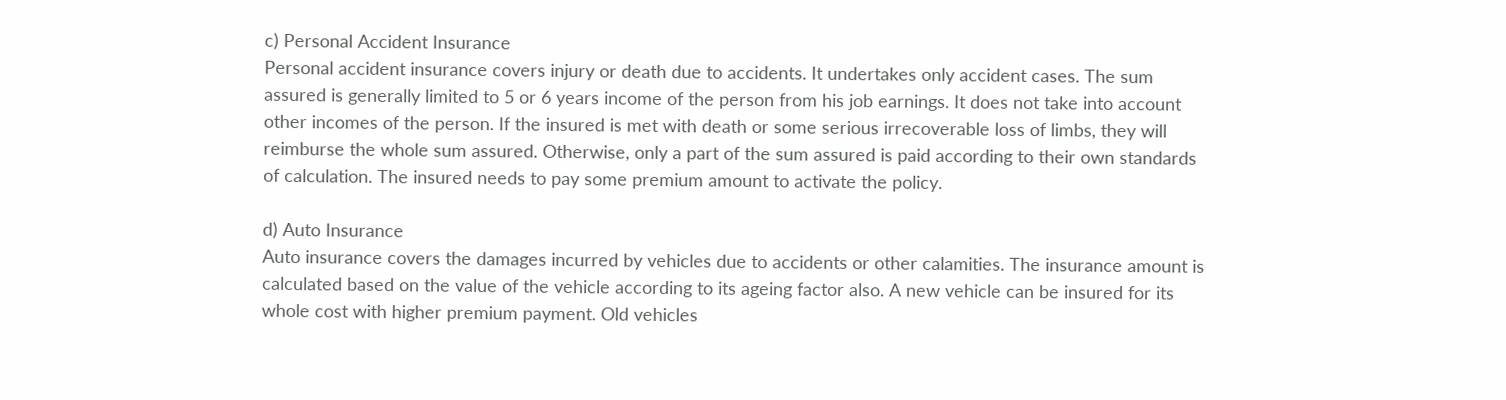c) Personal Accident Insurance
Personal accident insurance covers injury or death due to accidents. It undertakes only accident cases. The sum assured is generally limited to 5 or 6 years income of the person from his job earnings. It does not take into account other incomes of the person. If the insured is met with death or some serious irrecoverable loss of limbs, they will reimburse the whole sum assured. Otherwise, only a part of the sum assured is paid according to their own standards of calculation. The insured needs to pay some premium amount to activate the policy.

d) Auto Insurance
Auto insurance covers the damages incurred by vehicles due to accidents or other calamities. The insurance amount is calculated based on the value of the vehicle according to its ageing factor also. A new vehicle can be insured for its whole cost with higher premium payment. Old vehicles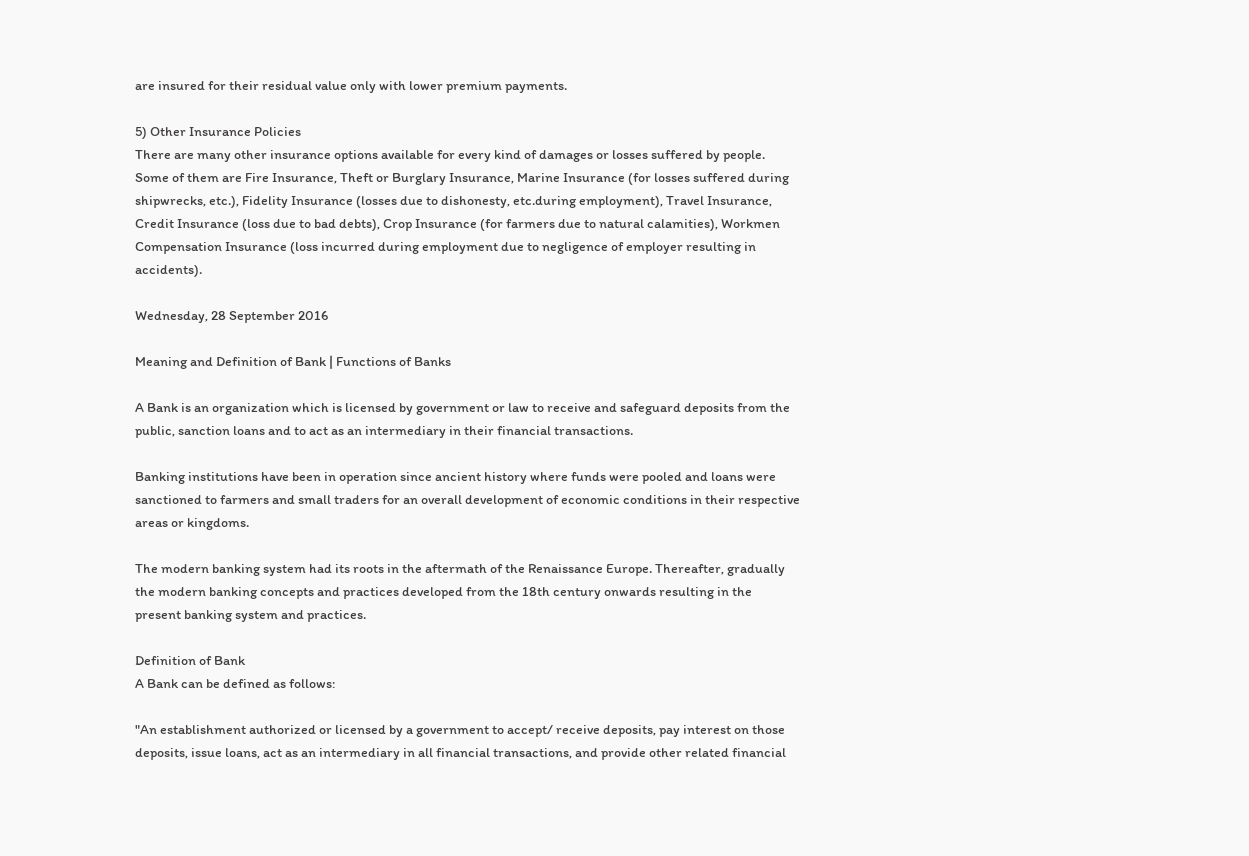are insured for their residual value only with lower premium payments.

5) Other Insurance Policies
There are many other insurance options available for every kind of damages or losses suffered by people. Some of them are Fire Insurance, Theft or Burglary Insurance, Marine Insurance (for losses suffered during shipwrecks, etc.), Fidelity Insurance (losses due to dishonesty, etc.during employment), Travel Insurance, Credit Insurance (loss due to bad debts), Crop Insurance (for farmers due to natural calamities), Workmen Compensation Insurance (loss incurred during employment due to negligence of employer resulting in accidents).

Wednesday, 28 September 2016

Meaning and Definition of Bank | Functions of Banks

A Bank is an organization which is licensed by government or law to receive and safeguard deposits from the public, sanction loans and to act as an intermediary in their financial transactions.

Banking institutions have been in operation since ancient history where funds were pooled and loans were sanctioned to farmers and small traders for an overall development of economic conditions in their respective areas or kingdoms.

The modern banking system had its roots in the aftermath of the Renaissance Europe. Thereafter, gradually the modern banking concepts and practices developed from the 18th century onwards resulting in the present banking system and practices.

Definition of Bank
A Bank can be defined as follows:

"An establishment authorized or licensed by a government to accept/ receive deposits, pay interest on those deposits, issue loans, act as an intermediary in all financial transactions, and provide other related financial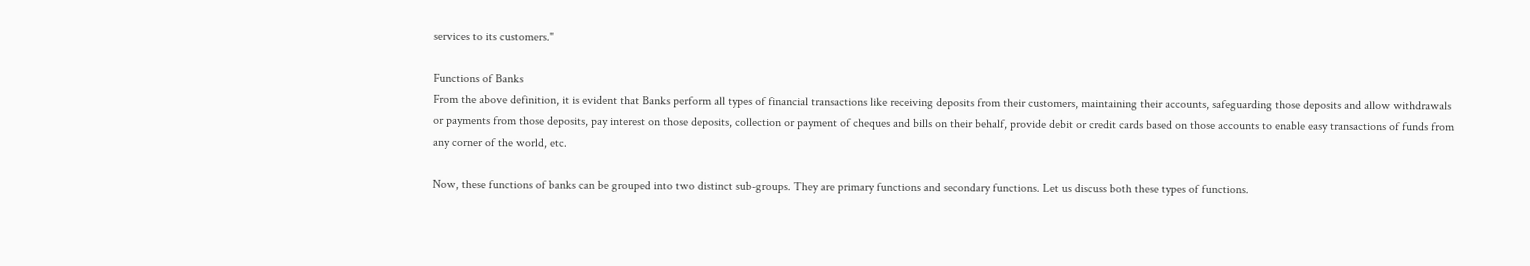services to its customers."

Functions of Banks
From the above definition, it is evident that Banks perform all types of financial transactions like receiving deposits from their customers, maintaining their accounts, safeguarding those deposits and allow withdrawals or payments from those deposits, pay interest on those deposits, collection or payment of cheques and bills on their behalf, provide debit or credit cards based on those accounts to enable easy transactions of funds from any corner of the world, etc.

Now, these functions of banks can be grouped into two distinct sub-groups. They are primary functions and secondary functions. Let us discuss both these types of functions.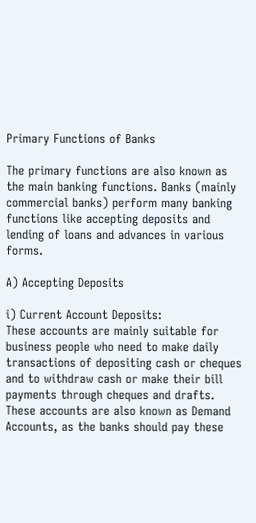Primary Functions of Banks

The primary functions are also known as the main banking functions. Banks (mainly commercial banks) perform many banking functions like accepting deposits and lending of loans and advances in various forms.

A) Accepting Deposits

i) Current Account Deposits:
These accounts are mainly suitable for business people who need to make daily transactions of depositing cash or cheques and to withdraw cash or make their bill payments through cheques and drafts. These accounts are also known as Demand Accounts, as the banks should pay these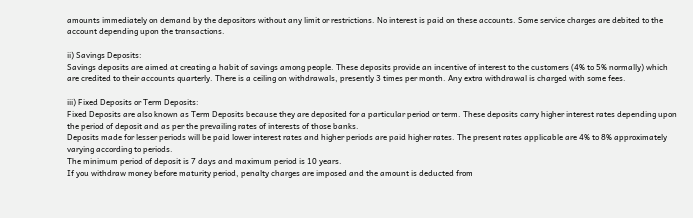amounts immediately on demand by the depositors without any limit or restrictions. No interest is paid on these accounts. Some service charges are debited to the account depending upon the transactions.

ii) Savings Deposits:
Savings deposits are aimed at creating a habit of savings among people. These deposits provide an incentive of interest to the customers (4% to 5% normally) which are credited to their accounts quarterly. There is a ceiling on withdrawals, presently 3 times per month. Any extra withdrawal is charged with some fees.

iii) Fixed Deposits or Term Deposits:
Fixed Deposits are also known as Term Deposits because they are deposited for a particular period or term. These deposits carry higher interest rates depending upon the period of deposit and as per the prevailing rates of interests of those banks.
Deposits made for lesser periods will be paid lower interest rates and higher periods are paid higher rates. The present rates applicable are 4% to 8% approximately varying according to periods.
The minimum period of deposit is 7 days and maximum period is 10 years.
If you withdraw money before maturity period, penalty charges are imposed and the amount is deducted from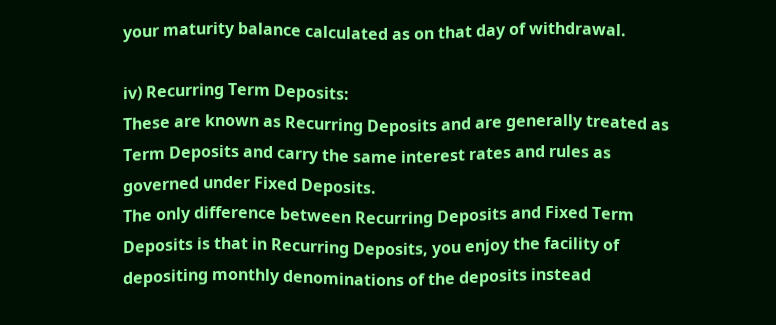your maturity balance calculated as on that day of withdrawal.

iv) Recurring Term Deposits:
These are known as Recurring Deposits and are generally treated as Term Deposits and carry the same interest rates and rules as governed under Fixed Deposits.
The only difference between Recurring Deposits and Fixed Term Deposits is that in Recurring Deposits, you enjoy the facility of depositing monthly denominations of the deposits instead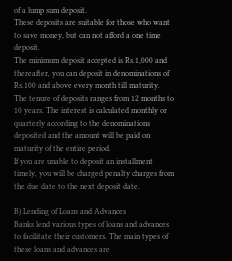of a lump sum deposit.
These deposits are suitable for those who want to save money, but can not afford a one time deposit.
The minimum deposit accepted is Rs.1,000 and thereafter, you can deposit in denominations of Rs.100 and above every month till maturity.
The tenure of deposits ranges from 12 months to 10 years. The interest is calculated monthly or quarterly according to the denominations deposited and the amount will be paid on maturity of the entire period.
If you are unable to deposit an installment timely, you will be charged penalty charges from the due date to the next deposit date.

B) Lending of Loans and Advances
Banks lend various types of loans and advances to facilitate their customers. The main types of these loans and advances are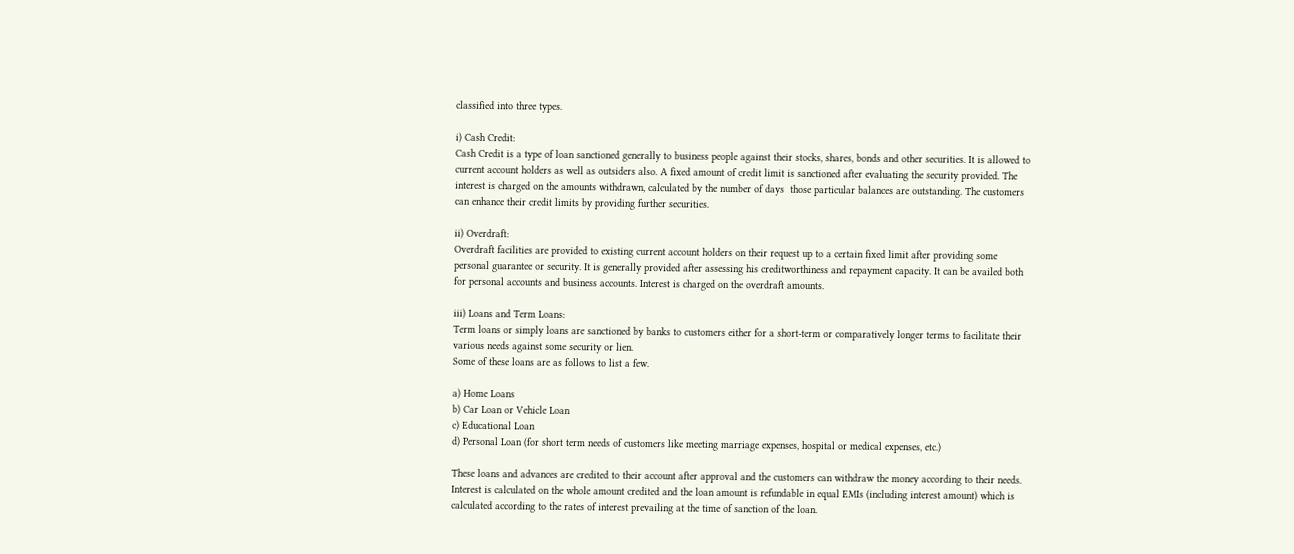classified into three types.

i) Cash Credit:
Cash Credit is a type of loan sanctioned generally to business people against their stocks, shares, bonds and other securities. It is allowed to current account holders as well as outsiders also. A fixed amount of credit limit is sanctioned after evaluating the security provided. The interest is charged on the amounts withdrawn, calculated by the number of days  those particular balances are outstanding. The customers can enhance their credit limits by providing further securities.

ii) Overdraft:
Overdraft facilities are provided to existing current account holders on their request up to a certain fixed limit after providing some personal guarantee or security. It is generally provided after assessing his creditworthiness and repayment capacity. It can be availed both for personal accounts and business accounts. Interest is charged on the overdraft amounts.

iii) Loans and Term Loans:
Term loans or simply loans are sanctioned by banks to customers either for a short-term or comparatively longer terms to facilitate their various needs against some security or lien.
Some of these loans are as follows to list a few.

a) Home Loans
b) Car Loan or Vehicle Loan
c) Educational Loan
d) Personal Loan (for short term needs of customers like meeting marriage expenses, hospital or medical expenses, etc.)

These loans and advances are credited to their account after approval and the customers can withdraw the money according to their needs. Interest is calculated on the whole amount credited and the loan amount is refundable in equal EMIs (including interest amount) which is calculated according to the rates of interest prevailing at the time of sanction of the loan.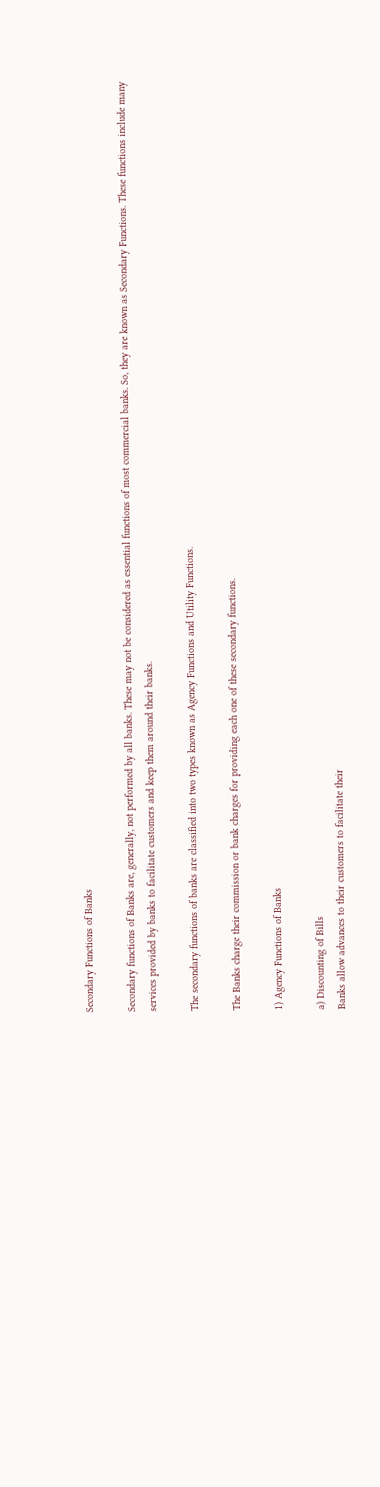Secondary Functions of Banks

Secondary functions of Banks are, generally, not performed by all banks. These may not be considered as essential functions of most commercial banks. So, they are known as Secondary Functions. These functions include many services provided by banks to facilitate customers and keep them around their banks.

The secondary functions of banks are classified into two types known as Agency Functions and Utility Functions.

The Banks charge their commission or bank charges for providing each one of these secondary functions.

1) Agency Functions of Banks

a) Discounting of Bills
Banks allow advances to their customers to facilitate their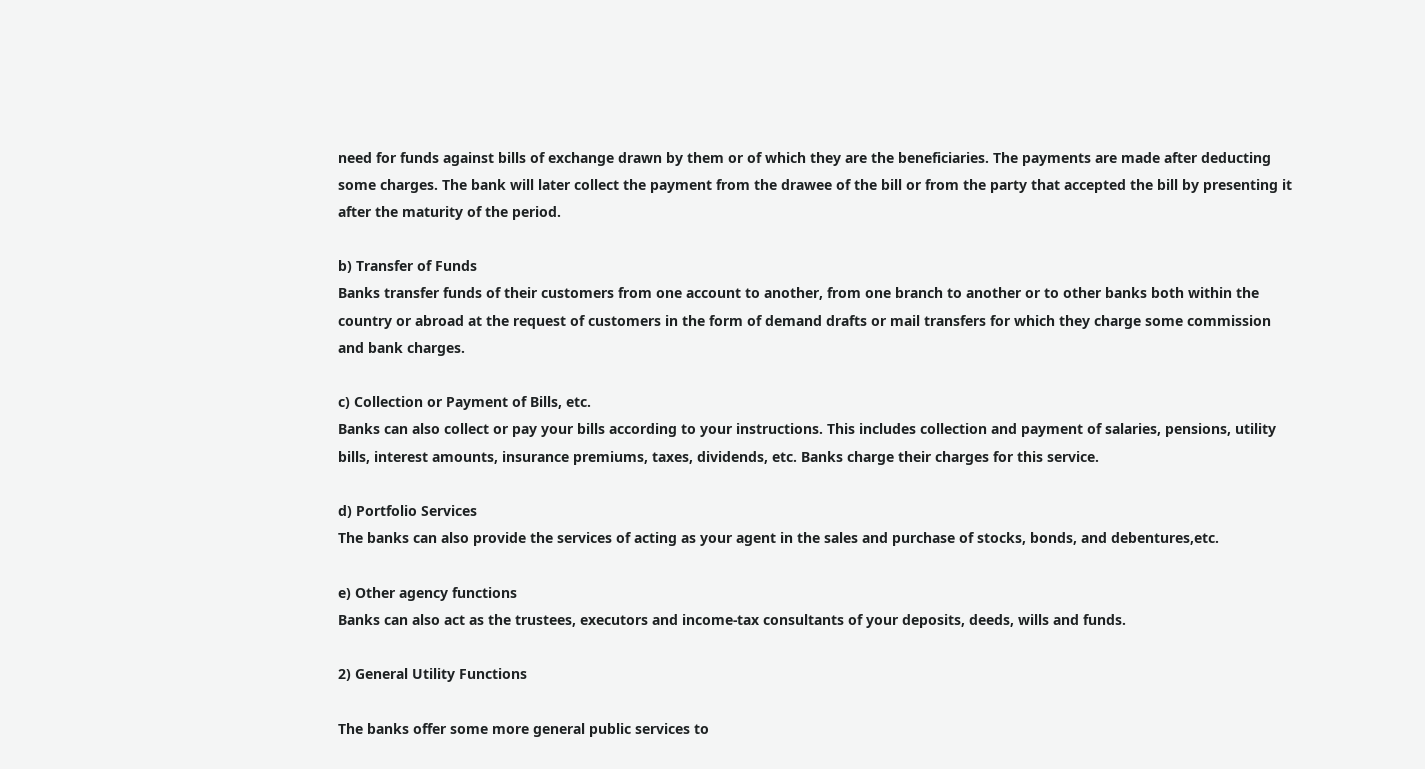need for funds against bills of exchange drawn by them or of which they are the beneficiaries. The payments are made after deducting some charges. The bank will later collect the payment from the drawee of the bill or from the party that accepted the bill by presenting it after the maturity of the period.

b) Transfer of Funds
Banks transfer funds of their customers from one account to another, from one branch to another or to other banks both within the country or abroad at the request of customers in the form of demand drafts or mail transfers for which they charge some commission and bank charges.

c) Collection or Payment of Bills, etc.
Banks can also collect or pay your bills according to your instructions. This includes collection and payment of salaries, pensions, utility bills, interest amounts, insurance premiums, taxes, dividends, etc. Banks charge their charges for this service.

d) Portfolio Services
The banks can also provide the services of acting as your agent in the sales and purchase of stocks, bonds, and debentures,etc.

e) Other agency functions
Banks can also act as the trustees, executors and income-tax consultants of your deposits, deeds, wills and funds.

2) General Utility Functions

The banks offer some more general public services to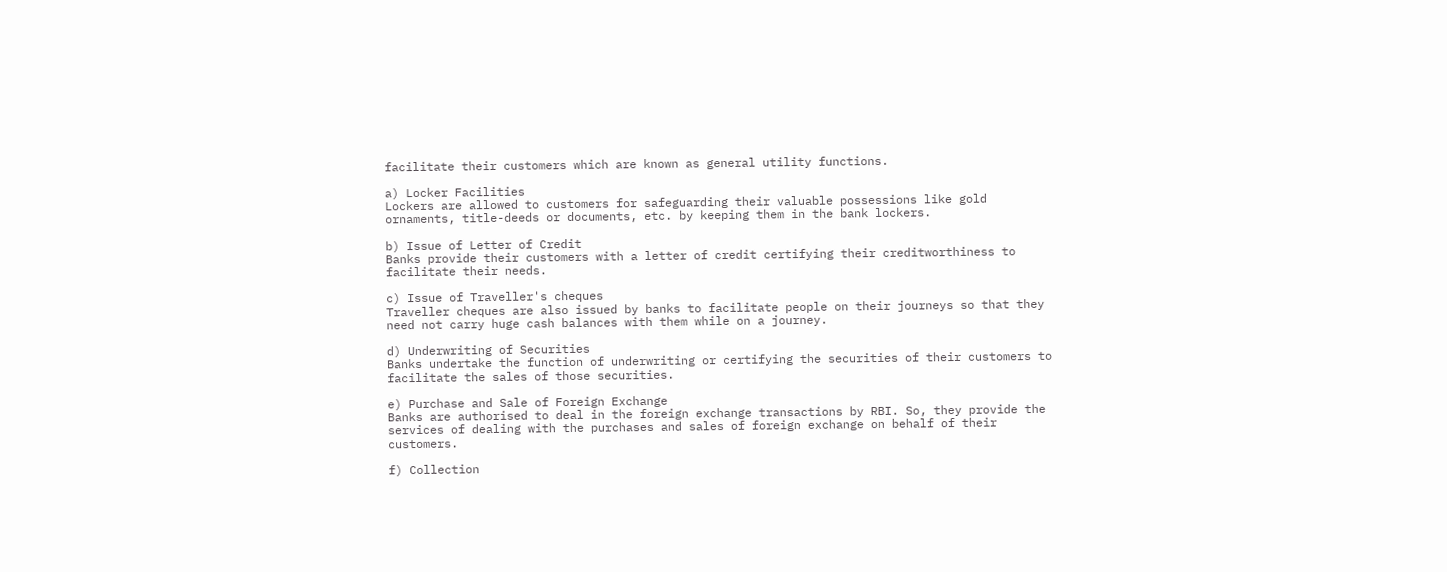facilitate their customers which are known as general utility functions.

a) Locker Facilities
Lockers are allowed to customers for safeguarding their valuable possessions like gold ornaments, title-deeds or documents, etc. by keeping them in the bank lockers.

b) Issue of Letter of Credit
Banks provide their customers with a letter of credit certifying their creditworthiness to facilitate their needs.

c) Issue of Traveller's cheques
Traveller cheques are also issued by banks to facilitate people on their journeys so that they need not carry huge cash balances with them while on a journey.

d) Underwriting of Securities
Banks undertake the function of underwriting or certifying the securities of their customers to facilitate the sales of those securities.

e) Purchase and Sale of Foreign Exchange
Banks are authorised to deal in the foreign exchange transactions by RBI. So, they provide the services of dealing with the purchases and sales of foreign exchange on behalf of their customers.

f) Collection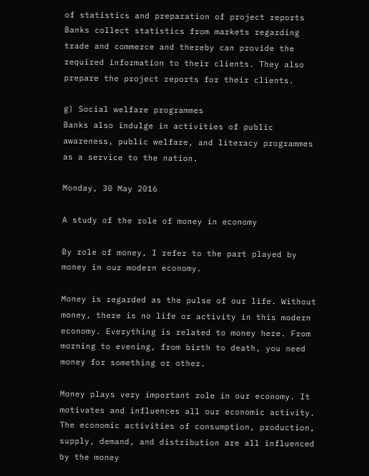of statistics and preparation of project reports
Banks collect statistics from markets regarding trade and commerce and thereby can provide the required information to their clients. They also prepare the project reports for their clients.

g) Social welfare programmes
Banks also indulge in activities of public awareness, public welfare, and literacy programmes as a service to the nation.

Monday, 30 May 2016

A study of the role of money in economy

By role of money, I refer to the part played by money in our modern economy.

Money is regarded as the pulse of our life. Without money, there is no life or activity in this modern economy. Everything is related to money here. From morning to evening, from birth to death, you need money for something or other.

Money plays very important role in our economy. It motivates and influences all our economic activity. The economic activities of consumption, production, supply, demand, and distribution are all influenced by the money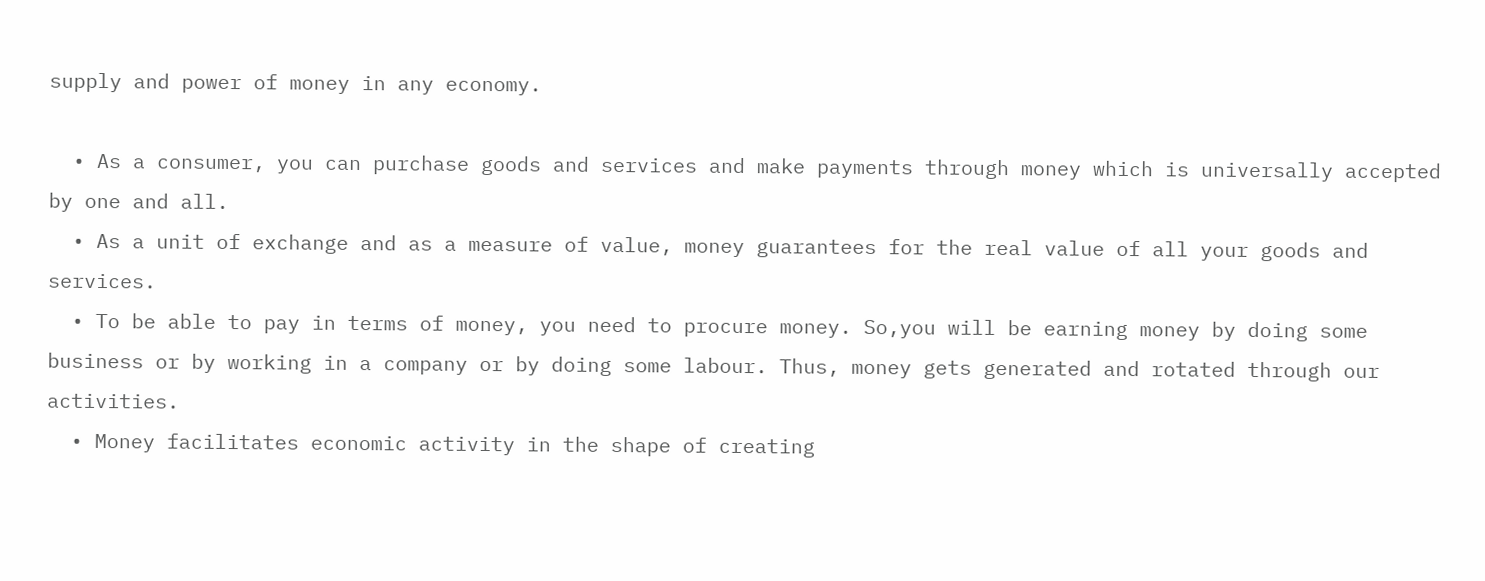supply and power of money in any economy.

  • As a consumer, you can purchase goods and services and make payments through money which is universally accepted by one and all.
  • As a unit of exchange and as a measure of value, money guarantees for the real value of all your goods and services.
  • To be able to pay in terms of money, you need to procure money. So,you will be earning money by doing some business or by working in a company or by doing some labour. Thus, money gets generated and rotated through our activities.
  • Money facilitates economic activity in the shape of creating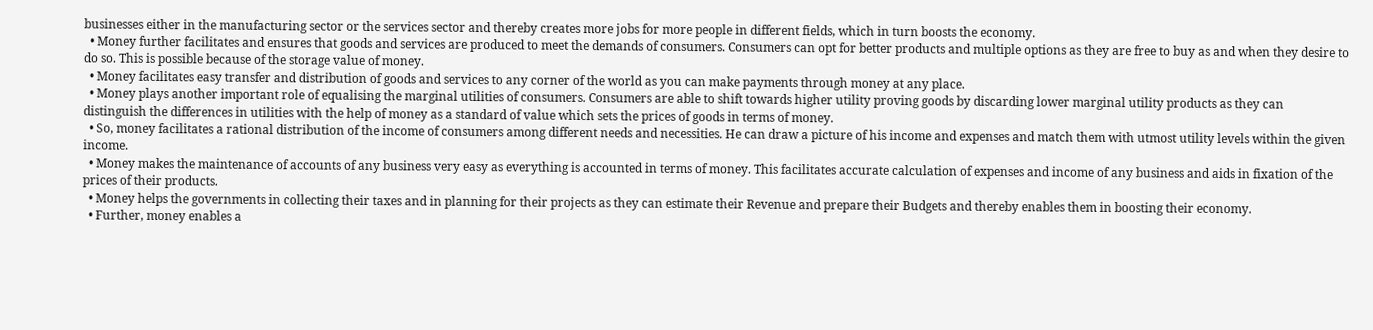businesses either in the manufacturing sector or the services sector and thereby creates more jobs for more people in different fields, which in turn boosts the economy.
  • Money further facilitates and ensures that goods and services are produced to meet the demands of consumers. Consumers can opt for better products and multiple options as they are free to buy as and when they desire to do so. This is possible because of the storage value of money.
  • Money facilitates easy transfer and distribution of goods and services to any corner of the world as you can make payments through money at any place.
  • Money plays another important role of equalising the marginal utilities of consumers. Consumers are able to shift towards higher utility proving goods by discarding lower marginal utility products as they can distinguish the differences in utilities with the help of money as a standard of value which sets the prices of goods in terms of money.
  • So, money facilitates a rational distribution of the income of consumers among different needs and necessities. He can draw a picture of his income and expenses and match them with utmost utility levels within the given income.
  • Money makes the maintenance of accounts of any business very easy as everything is accounted in terms of money. This facilitates accurate calculation of expenses and income of any business and aids in fixation of the prices of their products.
  • Money helps the governments in collecting their taxes and in planning for their projects as they can estimate their Revenue and prepare their Budgets and thereby enables them in boosting their economy.
  • Further, money enables a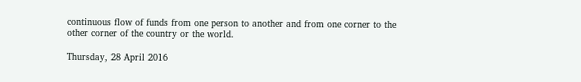continuous flow of funds from one person to another and from one corner to the other corner of the country or the world.

Thursday, 28 April 2016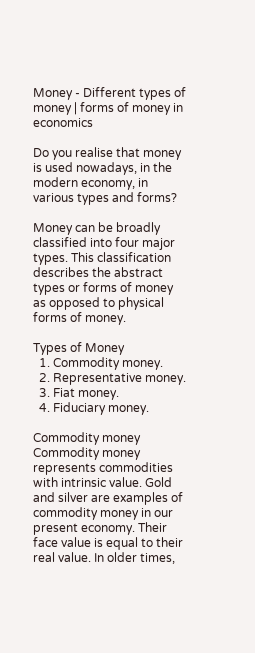Money - Different types of money | forms of money in economics

Do you realise that money is used nowadays, in the modern economy, in various types and forms?

Money can be broadly classified into four major types. This classification describes the abstract types or forms of money as opposed to physical forms of money.

Types of Money
  1. Commodity money.
  2. Representative money.
  3. Fiat money.
  4. Fiduciary money.

Commodity money
Commodity money represents commodities with intrinsic value. Gold and silver are examples of commodity money in our present economy. Their face value is equal to their real value. In older times,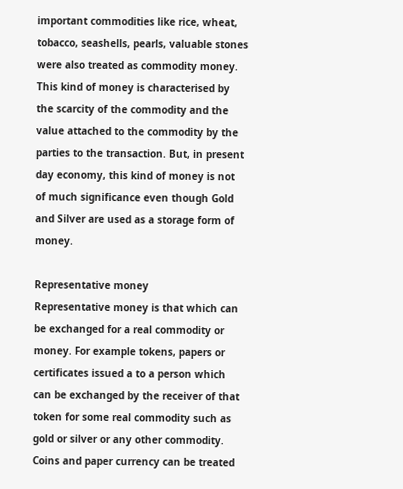important commodities like rice, wheat, tobacco, seashells, pearls, valuable stones were also treated as commodity money. This kind of money is characterised by the scarcity of the commodity and the value attached to the commodity by the parties to the transaction. But, in present day economy, this kind of money is not of much significance even though Gold and Silver are used as a storage form of money.

Representative money
Representative money is that which can be exchanged for a real commodity or money. For example tokens, papers or certificates issued a to a person which can be exchanged by the receiver of that token for some real commodity such as gold or silver or any other commodity. Coins and paper currency can be treated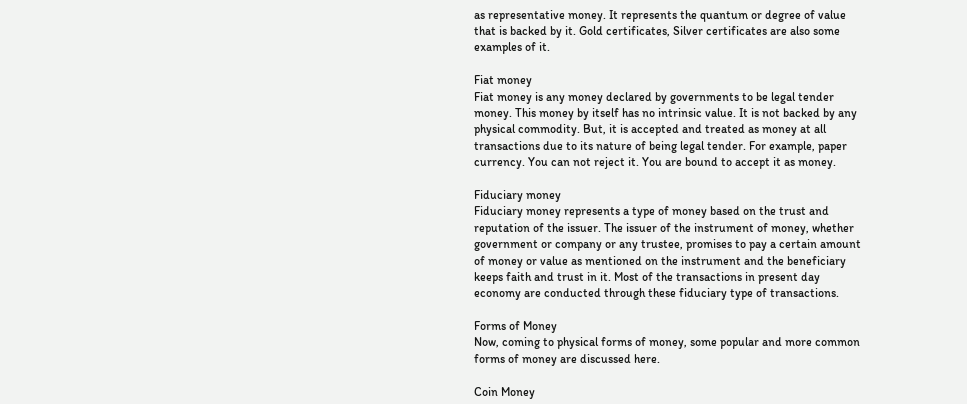as representative money. It represents the quantum or degree of value that is backed by it. Gold certificates, Silver certificates are also some examples of it.

Fiat money
Fiat money is any money declared by governments to be legal tender money. This money by itself has no intrinsic value. It is not backed by any physical commodity. But, it is accepted and treated as money at all transactions due to its nature of being legal tender. For example, paper currency. You can not reject it. You are bound to accept it as money.

Fiduciary money
Fiduciary money represents a type of money based on the trust and reputation of the issuer. The issuer of the instrument of money, whether government or company or any trustee, promises to pay a certain amount of money or value as mentioned on the instrument and the beneficiary keeps faith and trust in it. Most of the transactions in present day economy are conducted through these fiduciary type of transactions.

Forms of Money
Now, coming to physical forms of money, some popular and more common forms of money are discussed here.

Coin Money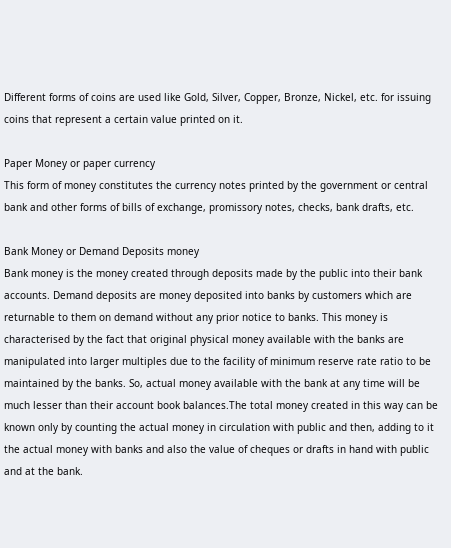Different forms of coins are used like Gold, Silver, Copper, Bronze, Nickel, etc. for issuing coins that represent a certain value printed on it.

Paper Money or paper currency
This form of money constitutes the currency notes printed by the government or central bank and other forms of bills of exchange, promissory notes, checks, bank drafts, etc.

Bank Money or Demand Deposits money
Bank money is the money created through deposits made by the public into their bank accounts. Demand deposits are money deposited into banks by customers which are returnable to them on demand without any prior notice to banks. This money is characterised by the fact that original physical money available with the banks are manipulated into larger multiples due to the facility of minimum reserve rate ratio to be maintained by the banks. So, actual money available with the bank at any time will be much lesser than their account book balances.The total money created in this way can be known only by counting the actual money in circulation with public and then, adding to it the actual money with banks and also the value of cheques or drafts in hand with public and at the bank.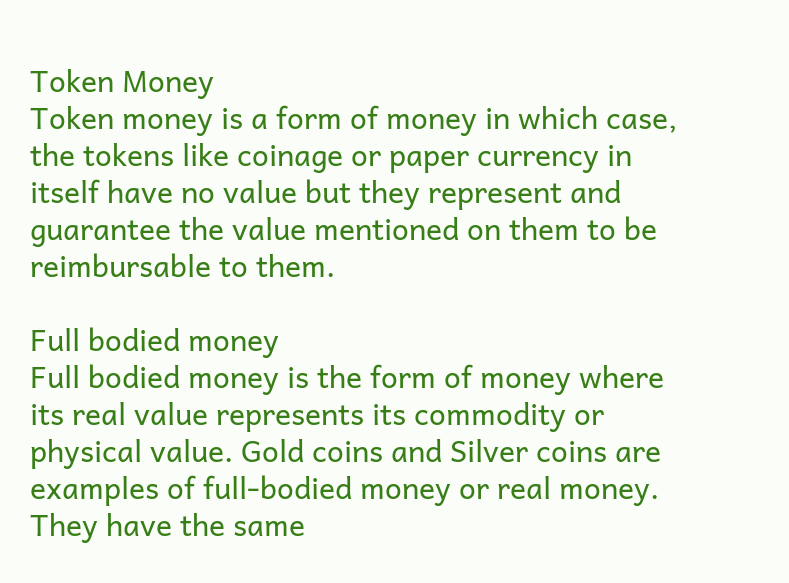Token Money
Token money is a form of money in which case, the tokens like coinage or paper currency in itself have no value but they represent and guarantee the value mentioned on them to be reimbursable to them.

Full bodied money
Full bodied money is the form of money where its real value represents its commodity or physical value. Gold coins and Silver coins are examples of full-bodied money or real money. They have the same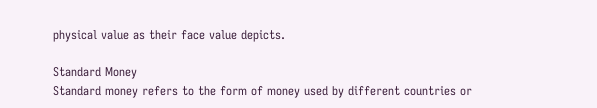physical value as their face value depicts.

Standard Money
Standard money refers to the form of money used by different countries or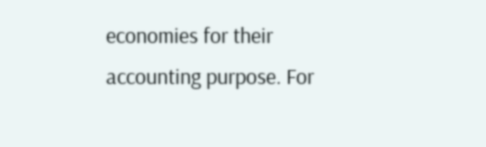economies for their accounting purpose. For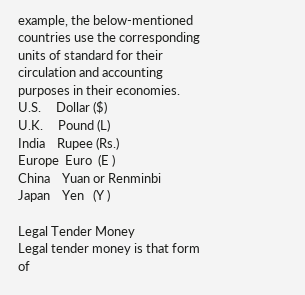example, the below-mentioned countries use the corresponding units of standard for their circulation and accounting purposes in their economies.
U.S.     Dollar ($)
U.K.     Pound (L)
India    Rupee (Rs.)
Europe  Euro  (E )
China    Yuan or Renminbi
Japan    Yen   (Y )

Legal Tender Money
Legal tender money is that form of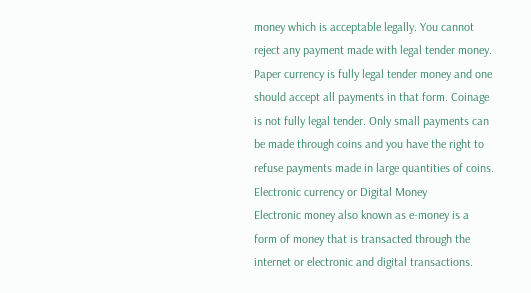money which is acceptable legally. You cannot reject any payment made with legal tender money. Paper currency is fully legal tender money and one should accept all payments in that form. Coinage is not fully legal tender. Only small payments can be made through coins and you have the right to refuse payments made in large quantities of coins.
Electronic currency or Digital Money
Electronic money also known as e-money is a form of money that is transacted through the internet or electronic and digital transactions.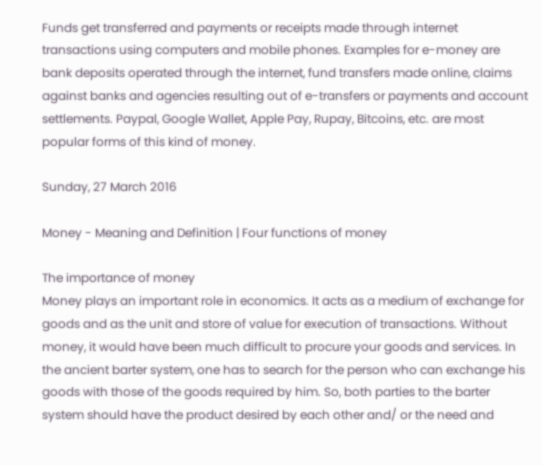Funds get transferred and payments or receipts made through internet transactions using computers and mobile phones. Examples for e-money are bank deposits operated through the internet, fund transfers made online, claims against banks and agencies resulting out of e-transfers or payments and account settlements. Paypal, Google Wallet, Apple Pay, Rupay, Bitcoins, etc. are most popular forms of this kind of money.

Sunday, 27 March 2016

Money - Meaning and Definition | Four functions of money

The importance of money
Money plays an important role in economics. It acts as a medium of exchange for goods and as the unit and store of value for execution of transactions. Without money, it would have been much difficult to procure your goods and services. In the ancient barter system, one has to search for the person who can exchange his goods with those of the goods required by him. So, both parties to the barter system should have the product desired by each other and/ or the need and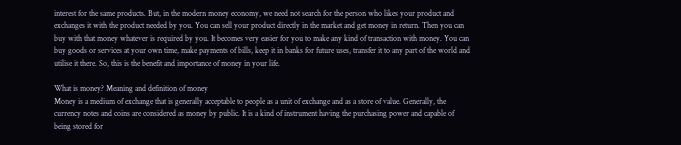interest for the same products. But, in the modern money economy, we need not search for the person who likes your product and exchanges it with the product needed by you. You can sell your product directly in the market and get money in return. Then you can buy with that money whatever is required by you. It becomes very easier for you to make any kind of transaction with money. You can buy goods or services at your own time, make payments of bills, keep it in banks for future uses, transfer it to any part of the world and utilise it there. So, this is the benefit and importance of money in your life.

What is money? Meaning and definition of money
Money is a medium of exchange that is generally acceptable to people as a unit of exchange and as a store of value. Generally, the currency notes and coins are considered as money by public. It is a kind of instrument having the purchasing power and capable of being stored for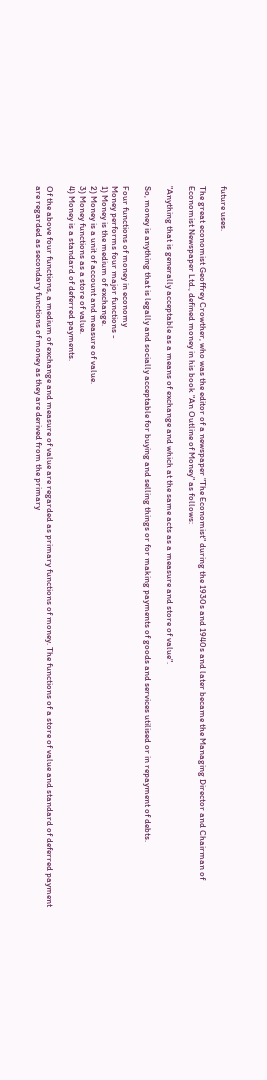future uses.

The great economist Geoffrey Crowther, who was the editor of a newspaper "The Economist" during the 1930s and 1940s and later became the Managing Director and Chairman of Economist Newspaper Ltd., defined money in his book "An Outline of Money" as follows:

"Anything that is generally acceptable as a means of exchange and which at the same acts as a measure and store of value".

So, money is anything that is legally and socially acceptable for buying and selling things or for making payments of goods and services utilised or in repayment of debts.

Four functions of money in economy
Money performs four major functions -
1) Money is the medium of exchange.
2) Money is a unit of account and measure of value.
3) Money functions as a store of value.
4) Money is a standard of deferred payments.

Of the above four functions, a medium of exchange and measure of value are regarded as primary functions of money. The functions of a store of value and standard of deferred payment are regarded as secondary functions of money as they are derived from the primary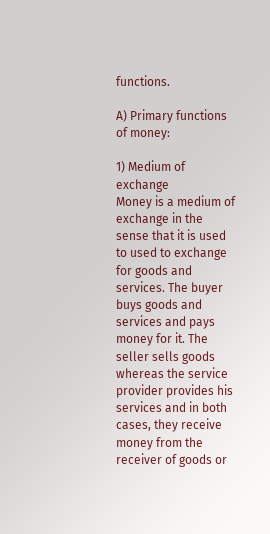functions.

A) Primary functions of money:

1) Medium of exchange
Money is a medium of exchange in the sense that it is used to used to exchange for goods and services. The buyer buys goods and services and pays money for it. The seller sells goods whereas the service provider provides his services and in both cases, they receive money from the receiver of goods or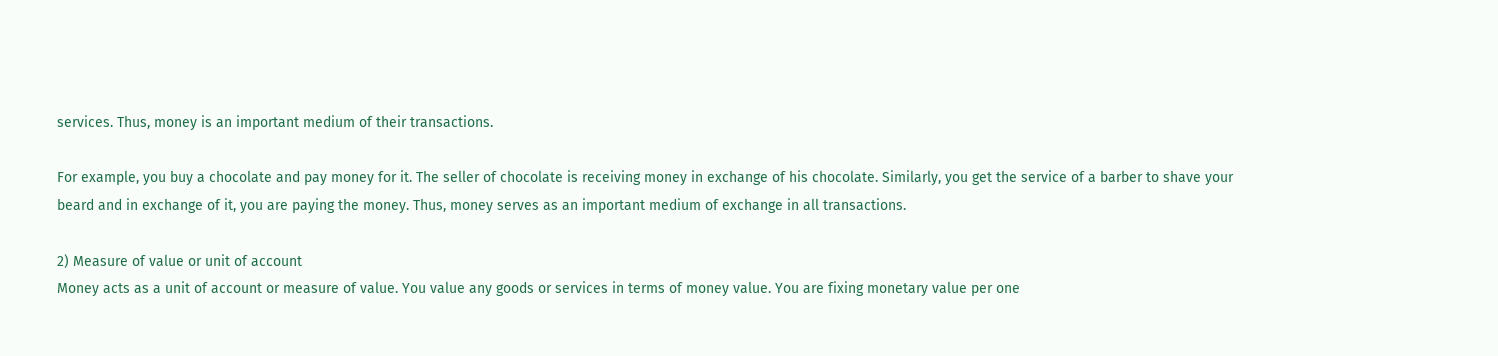services. Thus, money is an important medium of their transactions.

For example, you buy a chocolate and pay money for it. The seller of chocolate is receiving money in exchange of his chocolate. Similarly, you get the service of a barber to shave your beard and in exchange of it, you are paying the money. Thus, money serves as an important medium of exchange in all transactions.

2) Measure of value or unit of account
Money acts as a unit of account or measure of value. You value any goods or services in terms of money value. You are fixing monetary value per one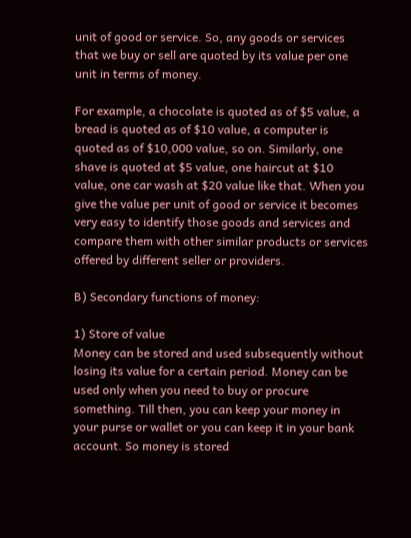unit of good or service. So, any goods or services that we buy or sell are quoted by its value per one unit in terms of money.

For example, a chocolate is quoted as of $5 value, a bread is quoted as of $10 value, a computer is quoted as of $10,000 value, so on. Similarly, one shave is quoted at $5 value, one haircut at $10 value, one car wash at $20 value like that. When you give the value per unit of good or service it becomes very easy to identify those goods and services and compare them with other similar products or services offered by different seller or providers.

B) Secondary functions of money:

1) Store of value
Money can be stored and used subsequently without losing its value for a certain period. Money can be used only when you need to buy or procure something. Till then, you can keep your money in your purse or wallet or you can keep it in your bank account. So money is stored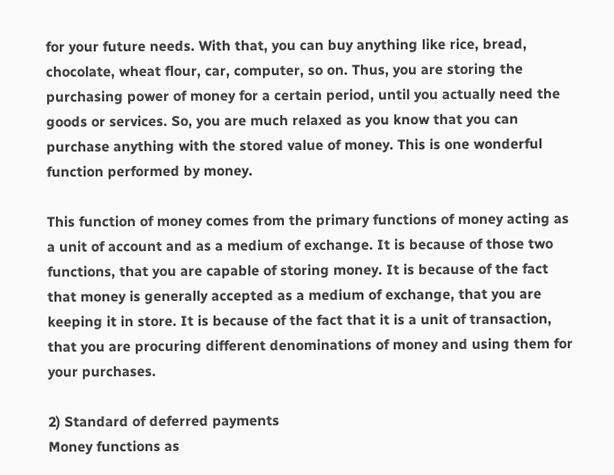for your future needs. With that, you can buy anything like rice, bread, chocolate, wheat flour, car, computer, so on. Thus, you are storing the purchasing power of money for a certain period, until you actually need the goods or services. So, you are much relaxed as you know that you can purchase anything with the stored value of money. This is one wonderful function performed by money.

This function of money comes from the primary functions of money acting as a unit of account and as a medium of exchange. It is because of those two functions, that you are capable of storing money. It is because of the fact that money is generally accepted as a medium of exchange, that you are keeping it in store. It is because of the fact that it is a unit of transaction, that you are procuring different denominations of money and using them for your purchases.

2) Standard of deferred payments
Money functions as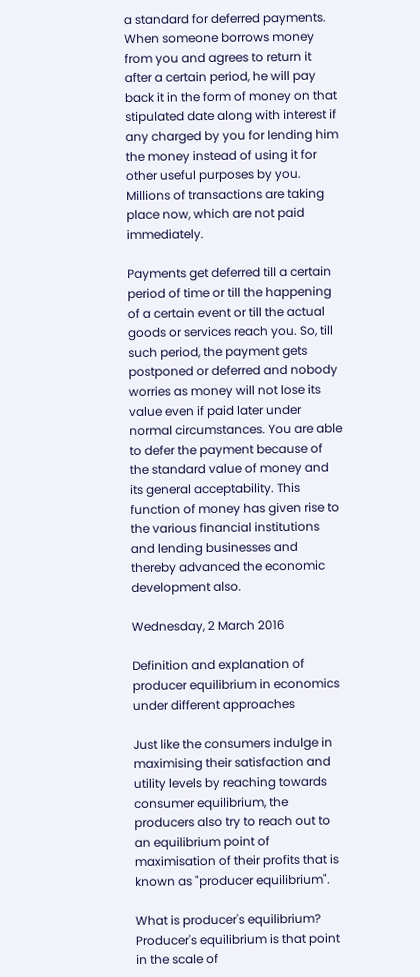a standard for deferred payments. When someone borrows money from you and agrees to return it after a certain period, he will pay back it in the form of money on that stipulated date along with interest if any charged by you for lending him the money instead of using it for other useful purposes by you. Millions of transactions are taking place now, which are not paid immediately.

Payments get deferred till a certain period of time or till the happening of a certain event or till the actual goods or services reach you. So, till such period, the payment gets postponed or deferred and nobody worries as money will not lose its value even if paid later under normal circumstances. You are able to defer the payment because of the standard value of money and its general acceptability. This function of money has given rise to the various financial institutions and lending businesses and thereby advanced the economic development also.

Wednesday, 2 March 2016

Definition and explanation of producer equilibrium in economics under different approaches

Just like the consumers indulge in maximising their satisfaction and utility levels by reaching towards consumer equilibrium, the producers also try to reach out to an equilibrium point of maximisation of their profits that is known as "producer equilibrium".

What is producer's equilibrium?
Producer's equilibrium is that point in the scale of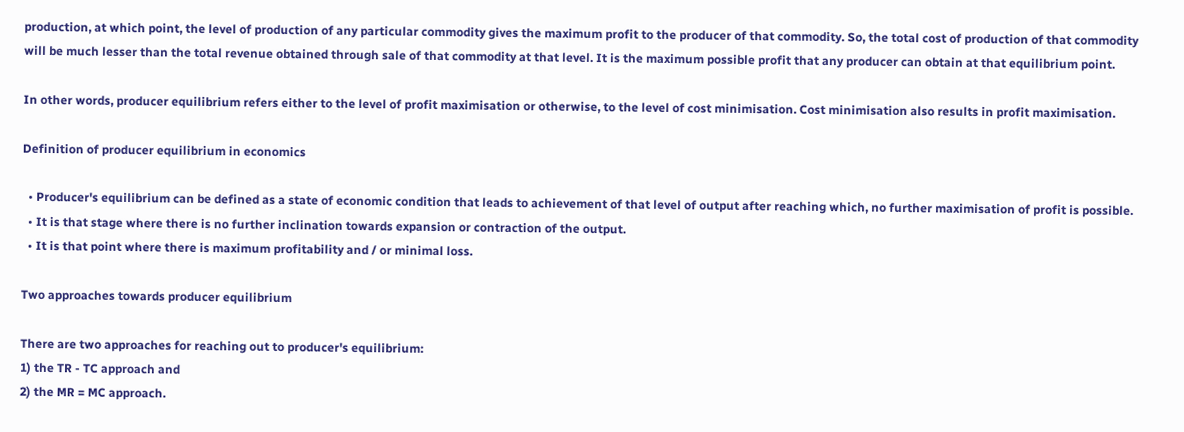production, at which point, the level of production of any particular commodity gives the maximum profit to the producer of that commodity. So, the total cost of production of that commodity will be much lesser than the total revenue obtained through sale of that commodity at that level. It is the maximum possible profit that any producer can obtain at that equilibrium point.

In other words, producer equilibrium refers either to the level of profit maximisation or otherwise, to the level of cost minimisation. Cost minimisation also results in profit maximisation.

Definition of producer equilibrium in economics

  • Producer's equilibrium can be defined as a state of economic condition that leads to achievement of that level of output after reaching which, no further maximisation of profit is possible.
  • It is that stage where there is no further inclination towards expansion or contraction of the output.
  • It is that point where there is maximum profitability and / or minimal loss.

Two approaches towards producer equilibrium

There are two approaches for reaching out to producer's equilibrium:
1) the TR - TC approach and
2) the MR = MC approach.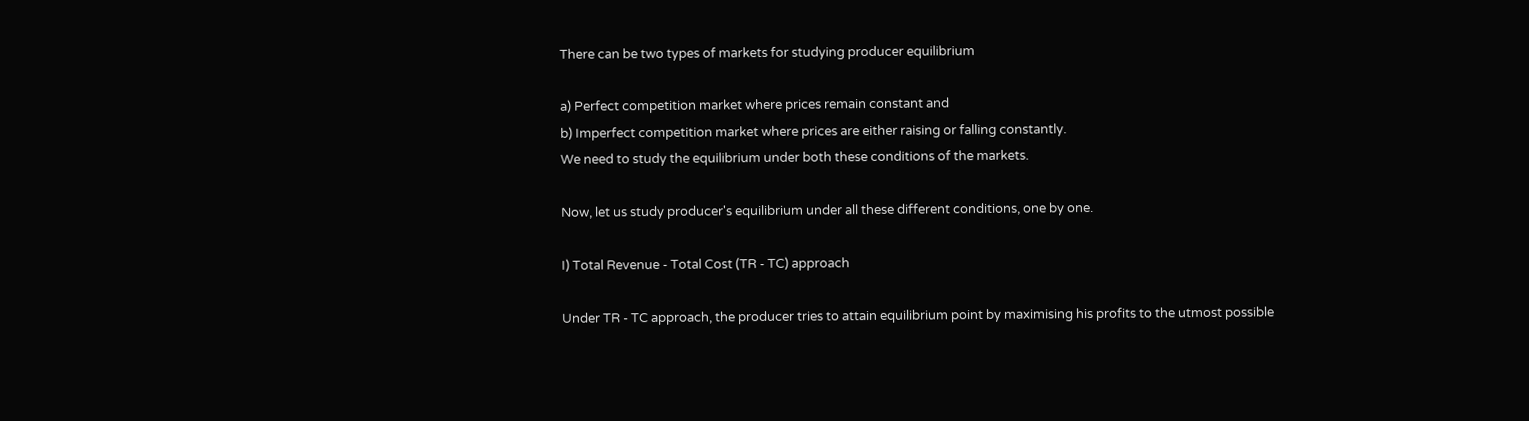There can be two types of markets for studying producer equilibrium

a) Perfect competition market where prices remain constant and
b) Imperfect competition market where prices are either raising or falling constantly.
We need to study the equilibrium under both these conditions of the markets.

Now, let us study producer's equilibrium under all these different conditions, one by one.

I) Total Revenue - Total Cost (TR - TC) approach

Under TR - TC approach, the producer tries to attain equilibrium point by maximising his profits to the utmost possible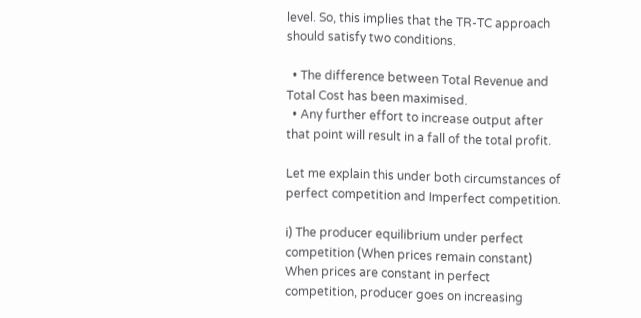level. So, this implies that the TR-TC approach should satisfy two conditions.

  • The difference between Total Revenue and Total Cost has been maximised.
  • Any further effort to increase output after that point will result in a fall of the total profit.

Let me explain this under both circumstances of perfect competition and Imperfect competition.

i) The producer equilibrium under perfect competition (When prices remain constant)
When prices are constant in perfect competition, producer goes on increasing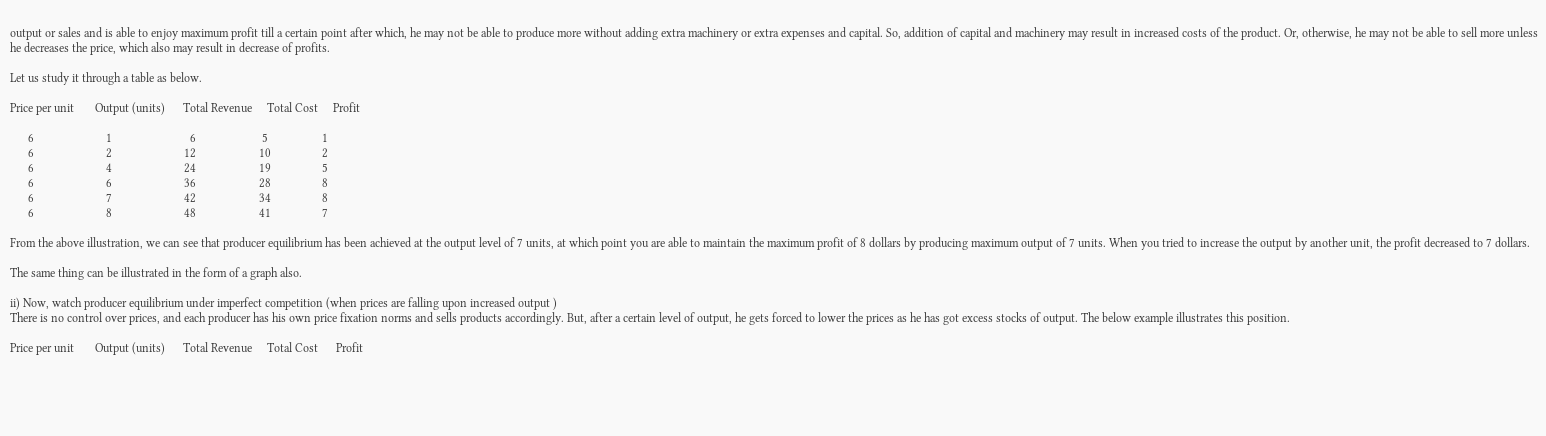output or sales and is able to enjoy maximum profit till a certain point after which, he may not be able to produce more without adding extra machinery or extra expenses and capital. So, addition of capital and machinery may result in increased costs of the product. Or, otherwise, he may not be able to sell more unless he decreases the price, which also may result in decrease of profits.

Let us study it through a table as below.

Price per unit       Output (units)      Total Revenue     Total Cost     Profit

      6                        1                          6                      5                  1
      6                        2                        12                     10                 2
      6                        4                        24                     19                 5
      6                        6                        36                     28                 8
      6                        7                        42                     34                 8
      6                        8                        48                     41                 7

From the above illustration, we can see that producer equilibrium has been achieved at the output level of 7 units, at which point you are able to maintain the maximum profit of 8 dollars by producing maximum output of 7 units. When you tried to increase the output by another unit, the profit decreased to 7 dollars.

The same thing can be illustrated in the form of a graph also.

ii) Now, watch producer equilibrium under imperfect competition (when prices are falling upon increased output )
There is no control over prices, and each producer has his own price fixation norms and sells products accordingly. But, after a certain level of output, he gets forced to lower the prices as he has got excess stocks of output. The below example illustrates this position.

Price per unit       Output (units)      Total Revenue     Total Cost      Profit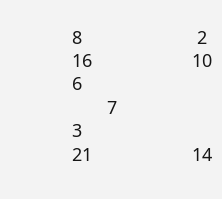8                       2                          16                    10                   6
       7                       3                          21                    14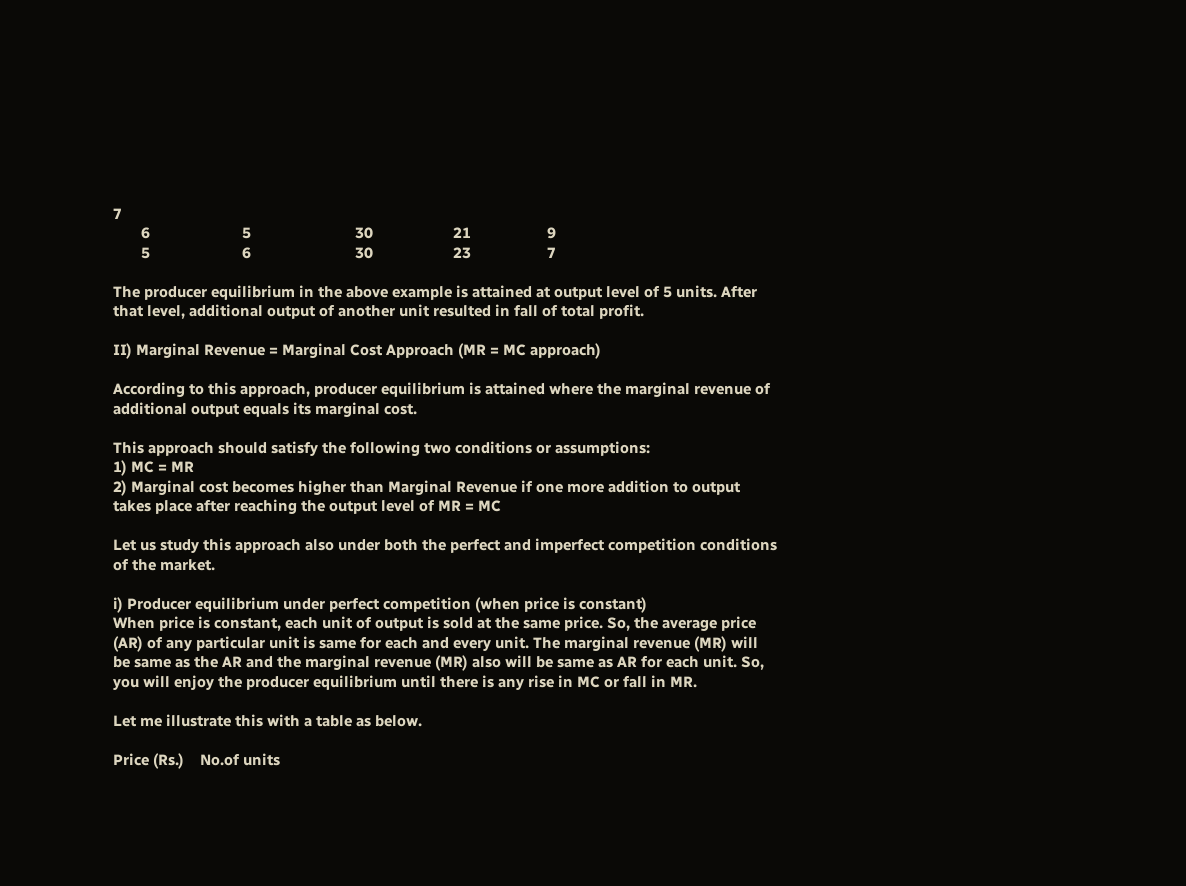7
       6                       5                          30                    21                   9
       5                       6                          30                    23                   7

The producer equilibrium in the above example is attained at output level of 5 units. After that level, additional output of another unit resulted in fall of total profit.

II) Marginal Revenue = Marginal Cost Approach (MR = MC approach)

According to this approach, producer equilibrium is attained where the marginal revenue of additional output equals its marginal cost.

This approach should satisfy the following two conditions or assumptions:
1) MC = MR
2) Marginal cost becomes higher than Marginal Revenue if one more addition to output takes place after reaching the output level of MR = MC

Let us study this approach also under both the perfect and imperfect competition conditions of the market.

i) Producer equilibrium under perfect competition (when price is constant)
When price is constant, each unit of output is sold at the same price. So, the average price (AR) of any particular unit is same for each and every unit. The marginal revenue (MR) will be same as the AR and the marginal revenue (MR) also will be same as AR for each unit. So, you will enjoy the producer equilibrium until there is any rise in MC or fall in MR.

Let me illustrate this with a table as below.

Price (Rs.)    No.of units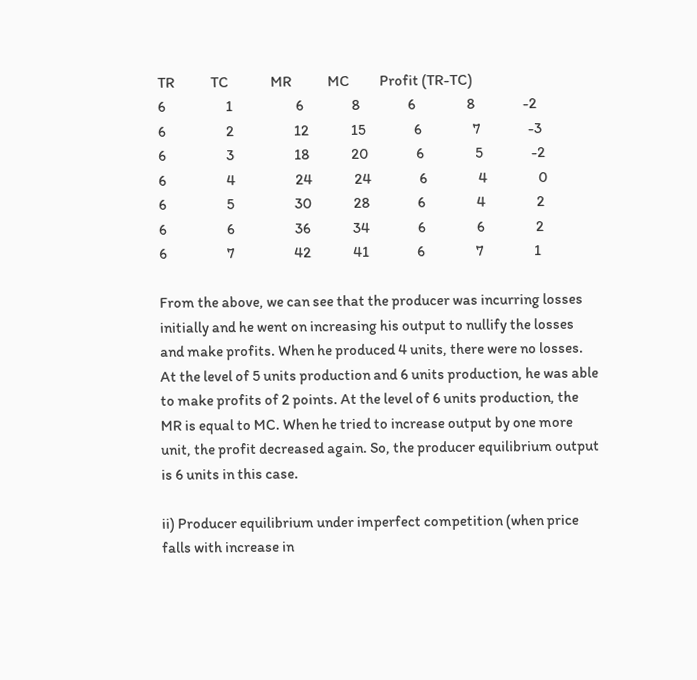TR            TC              MR            MC          Profit (TR-TC)
6                    1                     6                8                6                 8                -2
6                    2                    12              15                6                 7                -3
6                    3                    18              20                6                 5                -2
6                    4                    24              24                6                 4                 0
6                    5                    30              28                6                 4                 2
6                    6                    36              34                6                 6                 2
6                    7                    42              41                6                 7                 1

From the above, we can see that the producer was incurring losses initially and he went on increasing his output to nullify the losses and make profits. When he produced 4 units, there were no losses. At the level of 5 units production and 6 units production, he was able to make profits of 2 points. At the level of 6 units production, the MR is equal to MC. When he tried to increase output by one more unit, the profit decreased again. So, the producer equilibrium output is 6 units in this case.

ii) Producer equilibrium under imperfect competition (when price falls with increase in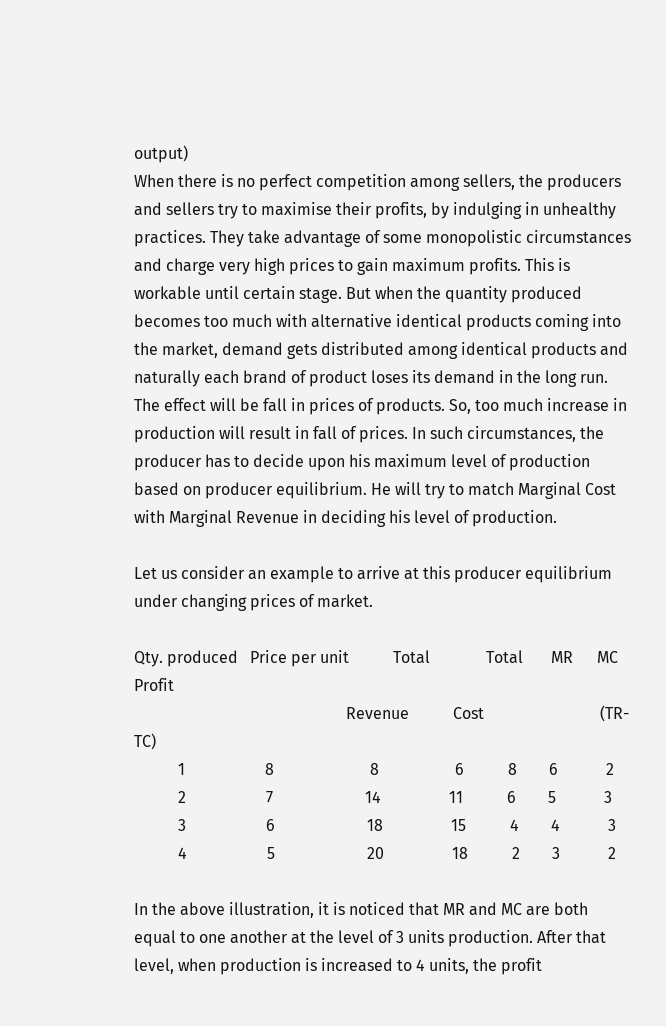output)
When there is no perfect competition among sellers, the producers and sellers try to maximise their profits, by indulging in unhealthy practices. They take advantage of some monopolistic circumstances and charge very high prices to gain maximum profits. This is workable until certain stage. But when the quantity produced becomes too much with alternative identical products coming into the market, demand gets distributed among identical products and naturally each brand of product loses its demand in the long run. The effect will be fall in prices of products. So, too much increase in production will result in fall of prices. In such circumstances, the producer has to decide upon his maximum level of production based on producer equilibrium. He will try to match Marginal Cost with Marginal Revenue in deciding his level of production.

Let us consider an example to arrive at this producer equilibrium under changing prices of market.

Qty. produced   Price per unit           Total              Total       MR      MC      Profit
                                                     Revenue           Cost                             (TR-TC)
           1                    8                        8                   6           8        6            2
           2                    7                       14                 11           6        5            3
           3                    6                       18                 15           4        4            3
           4                    5                       20                 18           2        3            2

In the above illustration, it is noticed that MR and MC are both equal to one another at the level of 3 units production. After that level, when production is increased to 4 units, the profit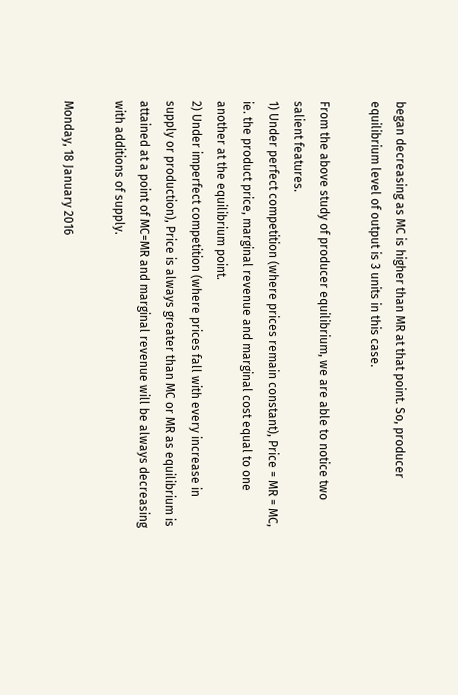began decreasing as MC is higher than MR at that point. So, producer equilibrium level of output is 3 units in this case.

From the above study of producer equilibrium, we are able to notice two salient features.
1) Under perfect competition (where prices remain constant), Price = MR = MC, ie. the product price, marginal revenue and marginal cost equal to one another at the equilibrium point.
2) Under imperfect competition (where prices fall with every increase in supply or production), Price is always greater than MC or MR as equilibrium is attained at a point of MC=MR and marginal revenue will be always decreasing with additions of supply.

Monday, 18 January 2016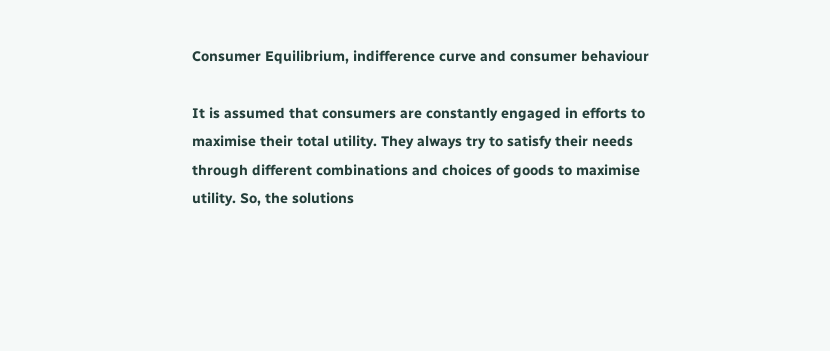Consumer Equilibrium, indifference curve and consumer behaviour

It is assumed that consumers are constantly engaged in efforts to maximise their total utility. They always try to satisfy their needs through different combinations and choices of goods to maximise utility. So, the solutions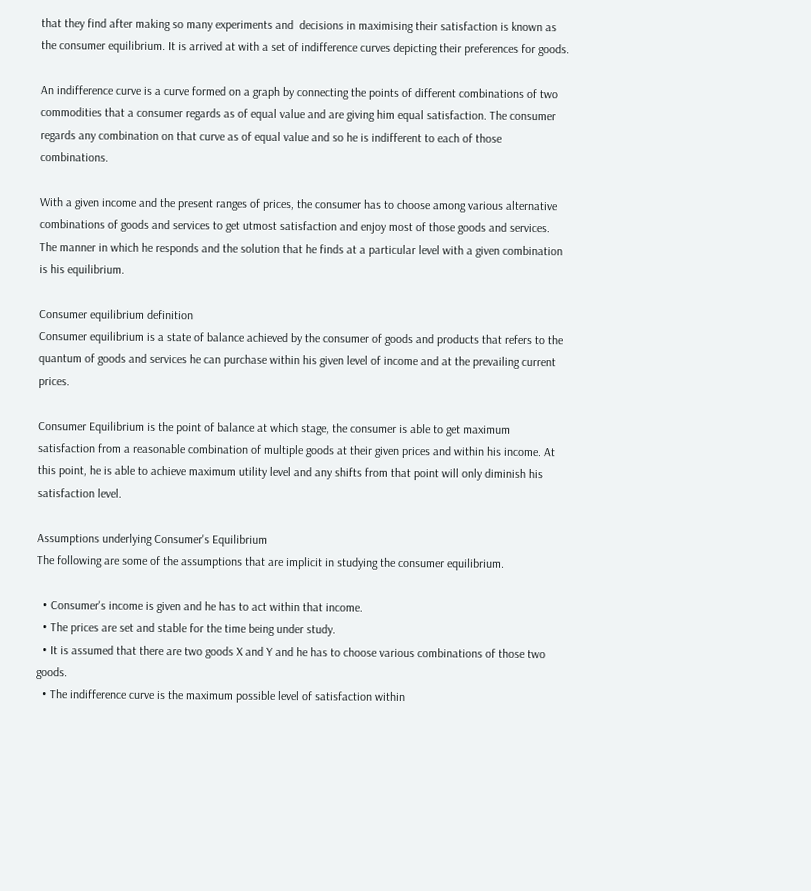that they find after making so many experiments and  decisions in maximising their satisfaction is known as the consumer equilibrium. It is arrived at with a set of indifference curves depicting their preferences for goods.

An indifference curve is a curve formed on a graph by connecting the points of different combinations of two commodities that a consumer regards as of equal value and are giving him equal satisfaction. The consumer regards any combination on that curve as of equal value and so he is indifferent to each of those combinations.

With a given income and the present ranges of prices, the consumer has to choose among various alternative combinations of goods and services to get utmost satisfaction and enjoy most of those goods and services. The manner in which he responds and the solution that he finds at a particular level with a given combination is his equilibrium.

Consumer equilibrium definition
Consumer equilibrium is a state of balance achieved by the consumer of goods and products that refers to the quantum of goods and services he can purchase within his given level of income and at the prevailing current prices.

Consumer Equilibrium is the point of balance at which stage, the consumer is able to get maximum satisfaction from a reasonable combination of multiple goods at their given prices and within his income. At this point, he is able to achieve maximum utility level and any shifts from that point will only diminish his satisfaction level.

Assumptions underlying Consumer's Equilibrium
The following are some of the assumptions that are implicit in studying the consumer equilibrium.

  • Consumer's income is given and he has to act within that income.
  • The prices are set and stable for the time being under study.
  • It is assumed that there are two goods X and Y and he has to choose various combinations of those two goods.
  • The indifference curve is the maximum possible level of satisfaction within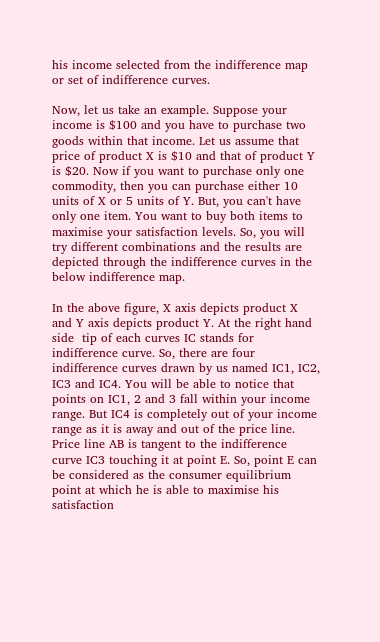his income selected from the indifference map or set of indifference curves.

Now, let us take an example. Suppose your income is $100 and you have to purchase two goods within that income. Let us assume that price of product X is $10 and that of product Y is $20. Now if you want to purchase only one commodity, then you can purchase either 10 units of X or 5 units of Y. But, you can't have only one item. You want to buy both items to maximise your satisfaction levels. So, you will try different combinations and the results are depicted through the indifference curves in the below indifference map.

In the above figure, X axis depicts product X and Y axis depicts product Y. At the right hand side  tip of each curves IC stands for indifference curve. So, there are four indifference curves drawn by us named IC1, IC2, IC3 and IC4. You will be able to notice that points on IC1, 2 and 3 fall within your income range. But IC4 is completely out of your income range as it is away and out of the price line. Price line AB is tangent to the indifference curve IC3 touching it at point E. So, point E can be considered as the consumer equilibrium point at which he is able to maximise his satisfaction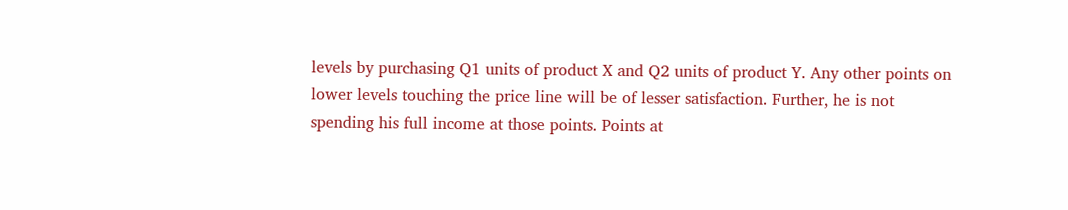levels by purchasing Q1 units of product X and Q2 units of product Y. Any other points on lower levels touching the price line will be of lesser satisfaction. Further, he is not spending his full income at those points. Points at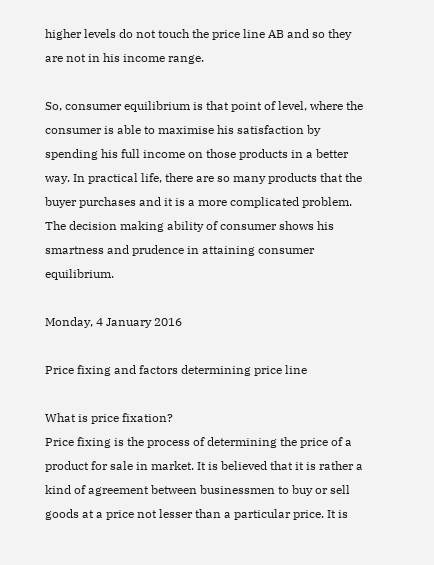higher levels do not touch the price line AB and so they are not in his income range.

So, consumer equilibrium is that point of level, where the consumer is able to maximise his satisfaction by spending his full income on those products in a better way. In practical life, there are so many products that the buyer purchases and it is a more complicated problem. The decision making ability of consumer shows his smartness and prudence in attaining consumer equilibrium.

Monday, 4 January 2016

Price fixing and factors determining price line

What is price fixation?
Price fixing is the process of determining the price of a product for sale in market. It is believed that it is rather a kind of agreement between businessmen to buy or sell goods at a price not lesser than a particular price. It is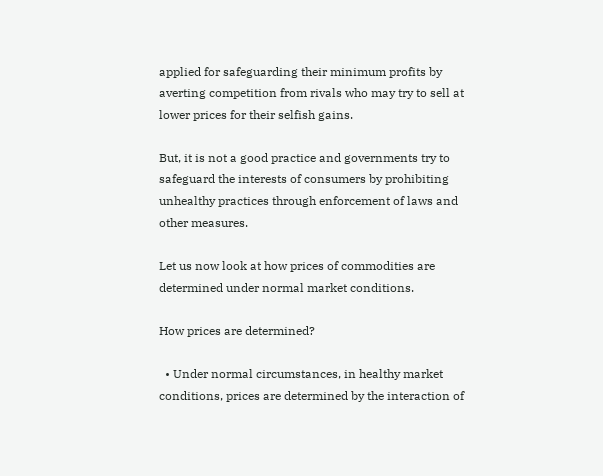applied for safeguarding their minimum profits by averting competition from rivals who may try to sell at lower prices for their selfish gains.

But, it is not a good practice and governments try to safeguard the interests of consumers by prohibiting unhealthy practices through enforcement of laws and other measures.

Let us now look at how prices of commodities are determined under normal market conditions.

How prices are determined?

  • Under normal circumstances, in healthy market conditions, prices are determined by the interaction of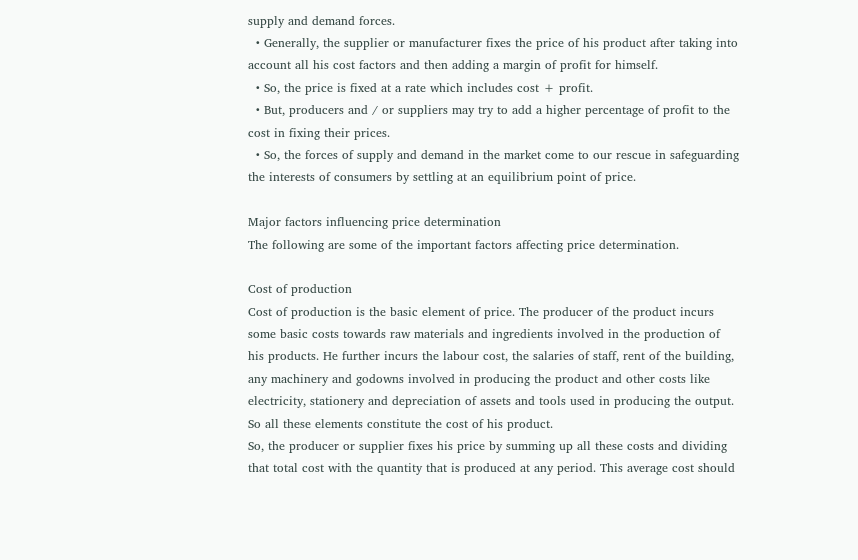supply and demand forces.
  • Generally, the supplier or manufacturer fixes the price of his product after taking into account all his cost factors and then adding a margin of profit for himself.
  • So, the price is fixed at a rate which includes cost + profit.
  • But, producers and / or suppliers may try to add a higher percentage of profit to the cost in fixing their prices.
  • So, the forces of supply and demand in the market come to our rescue in safeguarding the interests of consumers by settling at an equilibrium point of price.

Major factors influencing price determination
The following are some of the important factors affecting price determination.

Cost of production
Cost of production is the basic element of price. The producer of the product incurs some basic costs towards raw materials and ingredients involved in the production of his products. He further incurs the labour cost, the salaries of staff, rent of the building, any machinery and godowns involved in producing the product and other costs like electricity, stationery and depreciation of assets and tools used in producing the output. So all these elements constitute the cost of his product.
So, the producer or supplier fixes his price by summing up all these costs and dividing that total cost with the quantity that is produced at any period. This average cost should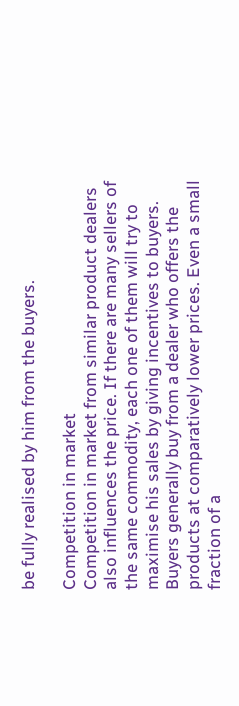be fully realised by him from the buyers.

Competition in market
Competition in market from similar product dealers also influences the price. If there are many sellers of the same commodity, each one of them will try to maximise his sales by giving incentives to buyers. Buyers generally buy from a dealer who offers the products at comparatively lower prices. Even a small fraction of a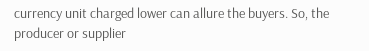currency unit charged lower can allure the buyers. So, the producer or supplier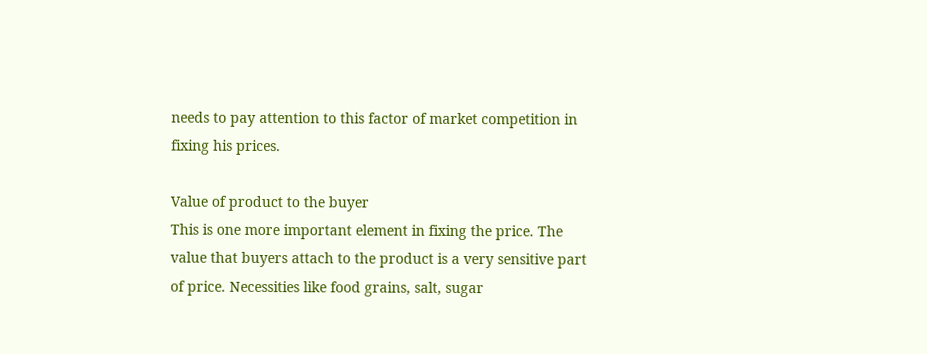needs to pay attention to this factor of market competition in fixing his prices.

Value of product to the buyer
This is one more important element in fixing the price. The value that buyers attach to the product is a very sensitive part of price. Necessities like food grains, salt, sugar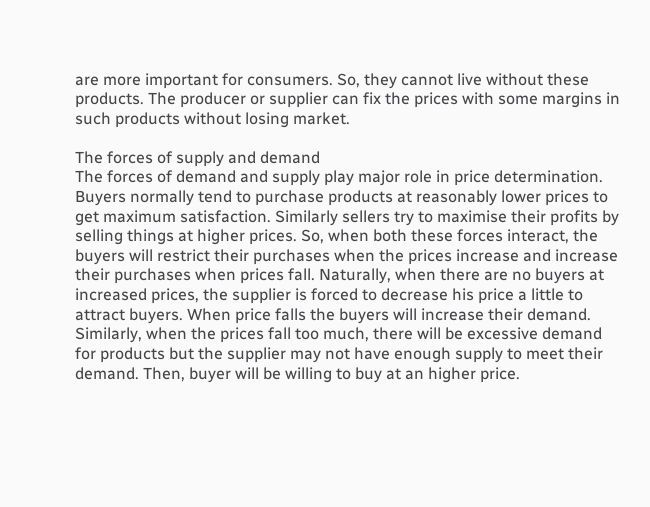are more important for consumers. So, they cannot live without these products. The producer or supplier can fix the prices with some margins in such products without losing market.

The forces of supply and demand
The forces of demand and supply play major role in price determination. Buyers normally tend to purchase products at reasonably lower prices to get maximum satisfaction. Similarly sellers try to maximise their profits by selling things at higher prices. So, when both these forces interact, the buyers will restrict their purchases when the prices increase and increase their purchases when prices fall. Naturally, when there are no buyers at increased prices, the supplier is forced to decrease his price a little to attract buyers. When price falls the buyers will increase their demand. Similarly, when the prices fall too much, there will be excessive demand for products but the supplier may not have enough supply to meet their demand. Then, buyer will be willing to buy at an higher price.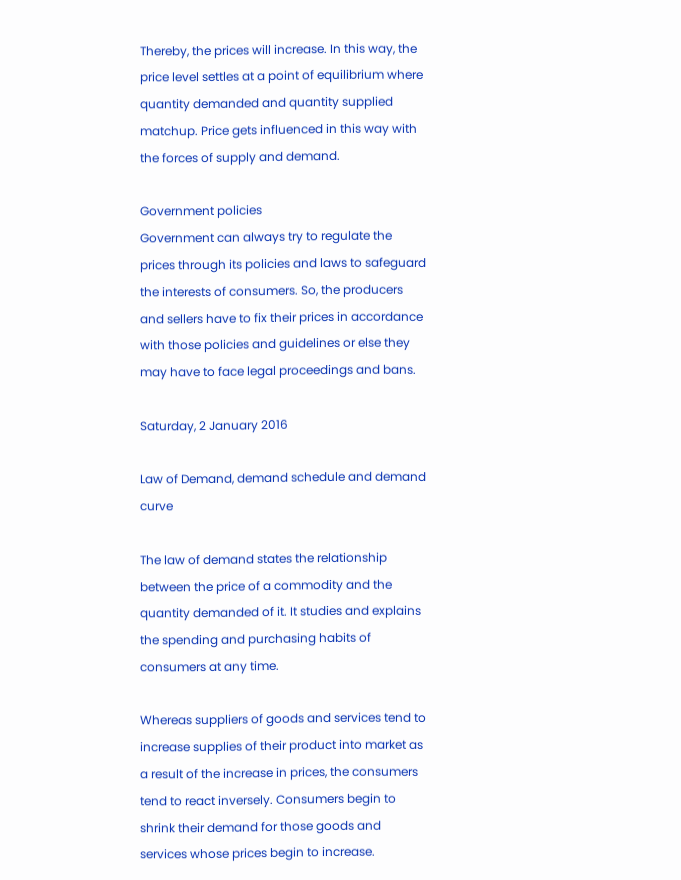Thereby, the prices will increase. In this way, the price level settles at a point of equilibrium where quantity demanded and quantity supplied matchup. Price gets influenced in this way with the forces of supply and demand.

Government policies
Government can always try to regulate the prices through its policies and laws to safeguard the interests of consumers. So, the producers and sellers have to fix their prices in accordance with those policies and guidelines or else they may have to face legal proceedings and bans.

Saturday, 2 January 2016

Law of Demand, demand schedule and demand curve

The law of demand states the relationship between the price of a commodity and the quantity demanded of it. It studies and explains the spending and purchasing habits of consumers at any time.

Whereas suppliers of goods and services tend to increase supplies of their product into market as a result of the increase in prices, the consumers tend to react inversely. Consumers begin to shrink their demand for those goods and services whose prices begin to increase.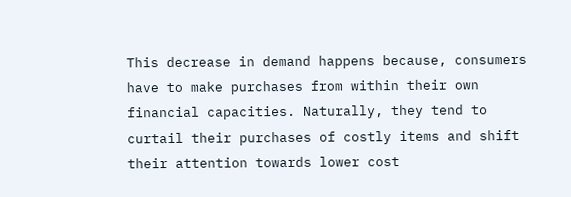This decrease in demand happens because, consumers have to make purchases from within their own financial capacities. Naturally, they tend to curtail their purchases of costly items and shift their attention towards lower cost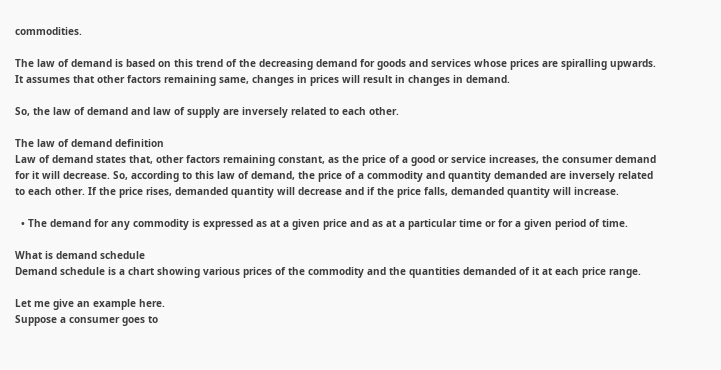commodities.

The law of demand is based on this trend of the decreasing demand for goods and services whose prices are spiralling upwards. It assumes that other factors remaining same, changes in prices will result in changes in demand.

So, the law of demand and law of supply are inversely related to each other.

The law of demand definition
Law of demand states that, other factors remaining constant, as the price of a good or service increases, the consumer demand for it will decrease. So, according to this law of demand, the price of a commodity and quantity demanded are inversely related to each other. If the price rises, demanded quantity will decrease and if the price falls, demanded quantity will increase.

  • The demand for any commodity is expressed as at a given price and as at a particular time or for a given period of time.

What is demand schedule
Demand schedule is a chart showing various prices of the commodity and the quantities demanded of it at each price range.

Let me give an example here.
Suppose a consumer goes to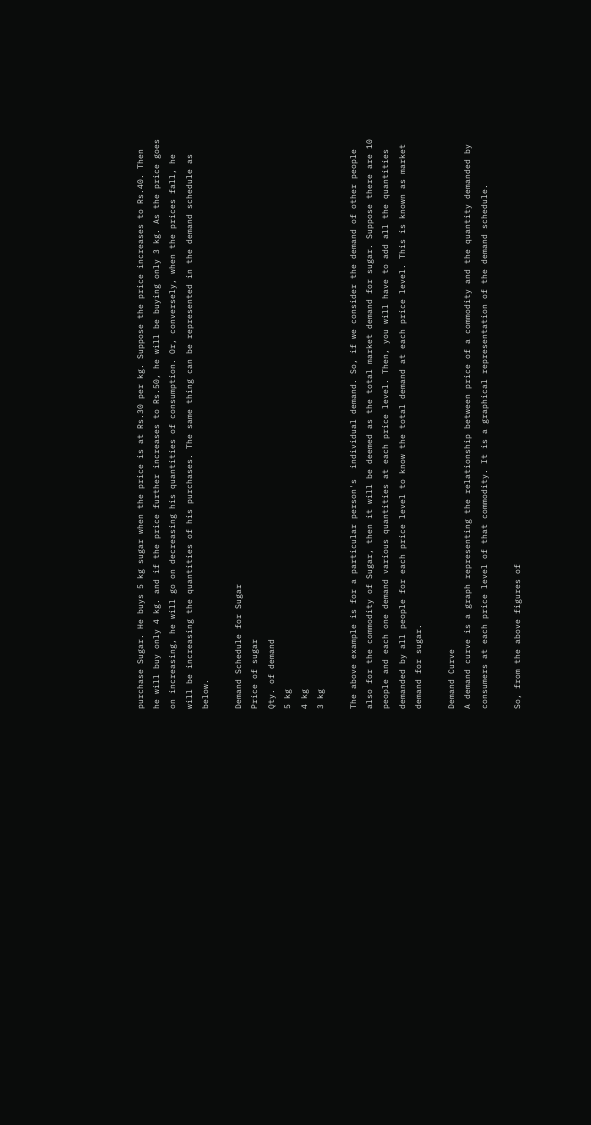purchase Sugar. He buys 5 kg sugar when the price is at Rs.30 per kg. Suppose the price increases to Rs.40. Then he will buy only 4 kg. and if the price further increases to Rs.50, he will be buying only 3 kg. As the price goes on increasing, he will go on decreasing his quantities of consumption. Or, conversely, when the prices fall, he will be increasing the quantities of his purchases. The same thing can be represented in the demand schedule as below.

Demand Schedule for Sugar
Price of sugar
Qty. of demand
5 kg
4 kg
3 kg

The above example is for a particular person's  individual demand. So, if we consider the demand of other people also for the commodity of Sugar, then it will be deemed as the total market demand for sugar. Suppose there are 10 people and each one demand various quantities at each price level. Then, you will have to add all the quantities demanded by all people for each price level to know the total demand at each price level. This is known as market demand for sugar.

Demand Curve
A demand curve is a graph representing the relationship between price of a commodity and the quantity demanded by consumers at each price level of that commodity. It is a graphical representation of the demand schedule.

So, from the above figures of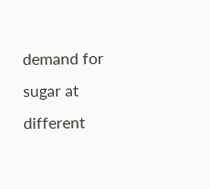demand for sugar at different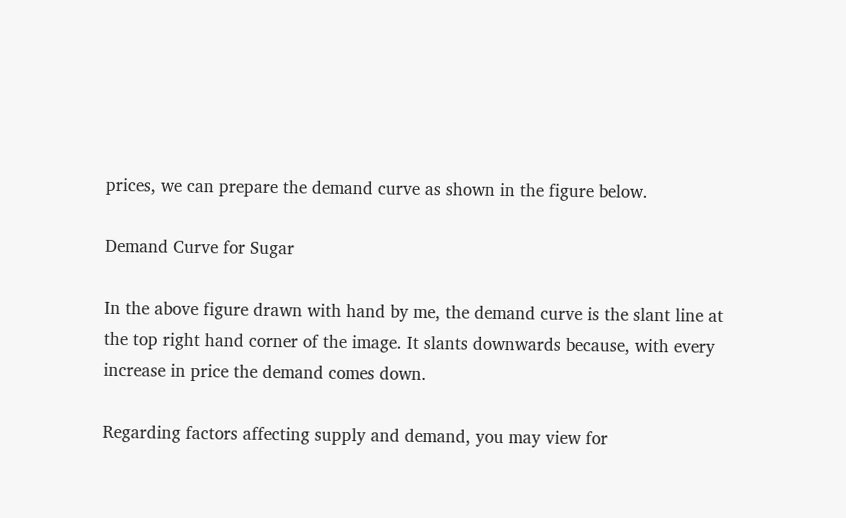prices, we can prepare the demand curve as shown in the figure below.

Demand Curve for Sugar

In the above figure drawn with hand by me, the demand curve is the slant line at the top right hand corner of the image. It slants downwards because, with every increase in price the demand comes down.

Regarding factors affecting supply and demand, you may view for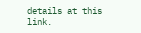details at this link.